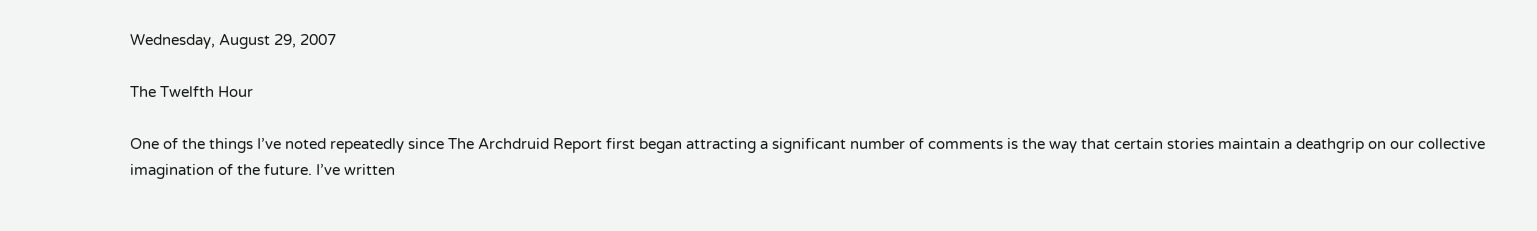Wednesday, August 29, 2007

The Twelfth Hour

One of the things I’ve noted repeatedly since The Archdruid Report first began attracting a significant number of comments is the way that certain stories maintain a deathgrip on our collective imagination of the future. I’ve written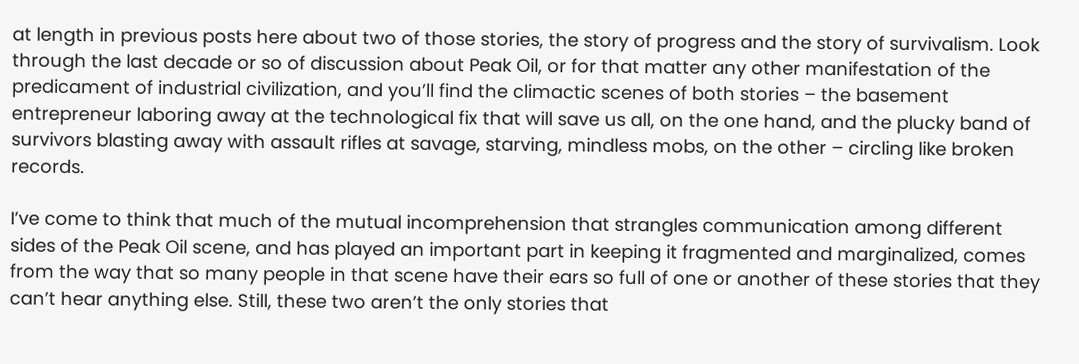at length in previous posts here about two of those stories, the story of progress and the story of survivalism. Look through the last decade or so of discussion about Peak Oil, or for that matter any other manifestation of the predicament of industrial civilization, and you’ll find the climactic scenes of both stories – the basement entrepreneur laboring away at the technological fix that will save us all, on the one hand, and the plucky band of survivors blasting away with assault rifles at savage, starving, mindless mobs, on the other – circling like broken records.

I’ve come to think that much of the mutual incomprehension that strangles communication among different sides of the Peak Oil scene, and has played an important part in keeping it fragmented and marginalized, comes from the way that so many people in that scene have their ears so full of one or another of these stories that they can’t hear anything else. Still, these two aren’t the only stories that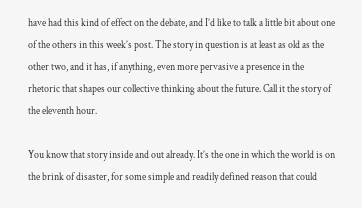have had this kind of effect on the debate, and I’d like to talk a little bit about one of the others in this week’s post. The story in question is at least as old as the other two, and it has, if anything, even more pervasive a presence in the rhetoric that shapes our collective thinking about the future. Call it the story of the eleventh hour.

You know that story inside and out already. It’s the one in which the world is on the brink of disaster, for some simple and readily defined reason that could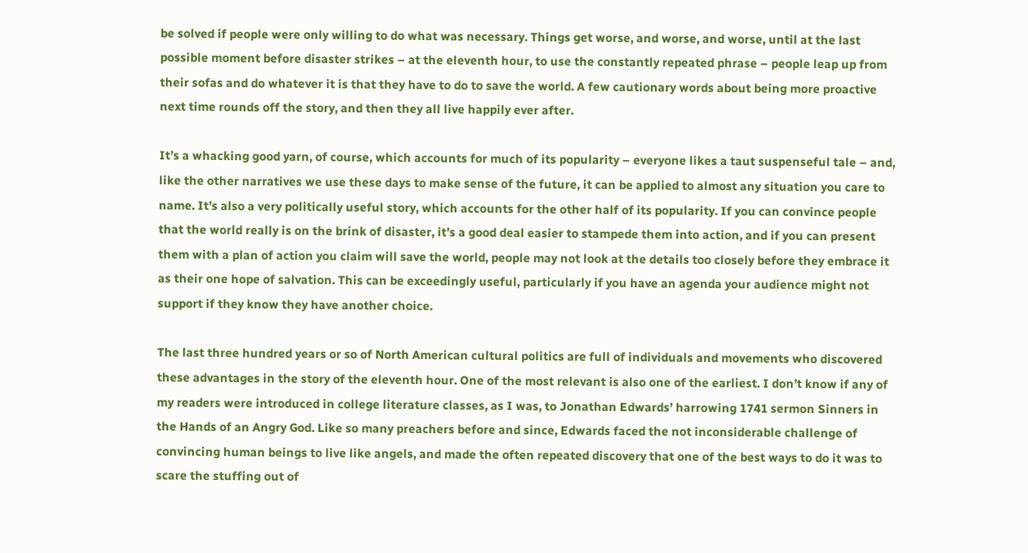be solved if people were only willing to do what was necessary. Things get worse, and worse, and worse, until at the last possible moment before disaster strikes – at the eleventh hour, to use the constantly repeated phrase – people leap up from their sofas and do whatever it is that they have to do to save the world. A few cautionary words about being more proactive next time rounds off the story, and then they all live happily ever after.

It’s a whacking good yarn, of course, which accounts for much of its popularity – everyone likes a taut suspenseful tale – and, like the other narratives we use these days to make sense of the future, it can be applied to almost any situation you care to name. It’s also a very politically useful story, which accounts for the other half of its popularity. If you can convince people that the world really is on the brink of disaster, it’s a good deal easier to stampede them into action, and if you can present them with a plan of action you claim will save the world, people may not look at the details too closely before they embrace it as their one hope of salvation. This can be exceedingly useful, particularly if you have an agenda your audience might not support if they know they have another choice.

The last three hundred years or so of North American cultural politics are full of individuals and movements who discovered these advantages in the story of the eleventh hour. One of the most relevant is also one of the earliest. I don’t know if any of my readers were introduced in college literature classes, as I was, to Jonathan Edwards’ harrowing 1741 sermon Sinners in the Hands of an Angry God. Like so many preachers before and since, Edwards faced the not inconsiderable challenge of convincing human beings to live like angels, and made the often repeated discovery that one of the best ways to do it was to scare the stuffing out of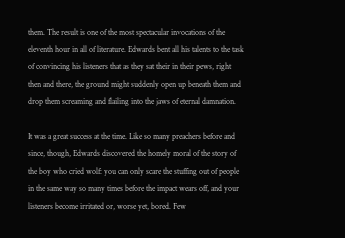them. The result is one of the most spectacular invocations of the eleventh hour in all of literature. Edwards bent all his talents to the task of convincing his listeners that as they sat their in their pews, right then and there, the ground might suddenly open up beneath them and drop them screaming and flailing into the jaws of eternal damnation.

It was a great success at the time. Like so many preachers before and since, though, Edwards discovered the homely moral of the story of the boy who cried wolf: you can only scare the stuffing out of people in the same way so many times before the impact wears off, and your listeners become irritated or, worse yet, bored. Few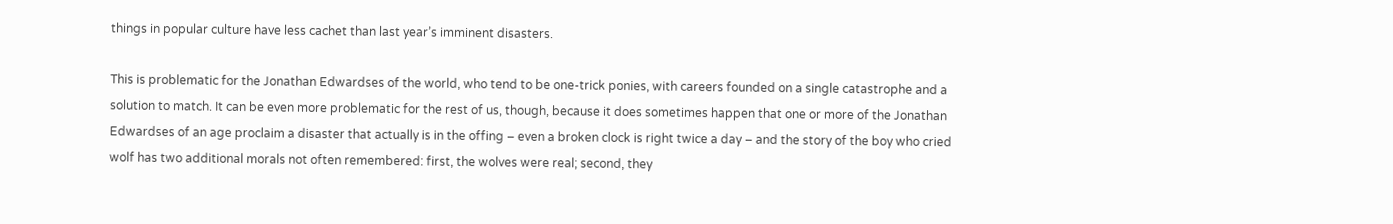things in popular culture have less cachet than last year’s imminent disasters.

This is problematic for the Jonathan Edwardses of the world, who tend to be one-trick ponies, with careers founded on a single catastrophe and a solution to match. It can be even more problematic for the rest of us, though, because it does sometimes happen that one or more of the Jonathan Edwardses of an age proclaim a disaster that actually is in the offing – even a broken clock is right twice a day – and the story of the boy who cried wolf has two additional morals not often remembered: first, the wolves were real; second, they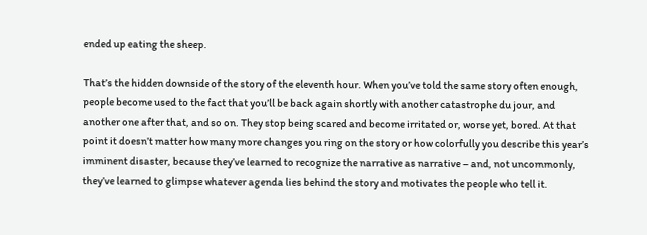ended up eating the sheep.

That’s the hidden downside of the story of the eleventh hour. When you’ve told the same story often enough, people become used to the fact that you’ll be back again shortly with another catastrophe du jour, and another one after that, and so on. They stop being scared and become irritated or, worse yet, bored. At that point it doesn’t matter how many more changes you ring on the story or how colorfully you describe this year’s imminent disaster, because they’ve learned to recognize the narrative as narrative – and, not uncommonly, they’ve learned to glimpse whatever agenda lies behind the story and motivates the people who tell it.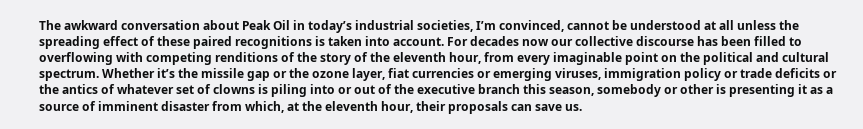The awkward conversation about Peak Oil in today’s industrial societies, I’m convinced, cannot be understood at all unless the spreading effect of these paired recognitions is taken into account. For decades now our collective discourse has been filled to overflowing with competing renditions of the story of the eleventh hour, from every imaginable point on the political and cultural spectrum. Whether it’s the missile gap or the ozone layer, fiat currencies or emerging viruses, immigration policy or trade deficits or the antics of whatever set of clowns is piling into or out of the executive branch this season, somebody or other is presenting it as a source of imminent disaster from which, at the eleventh hour, their proposals can save us.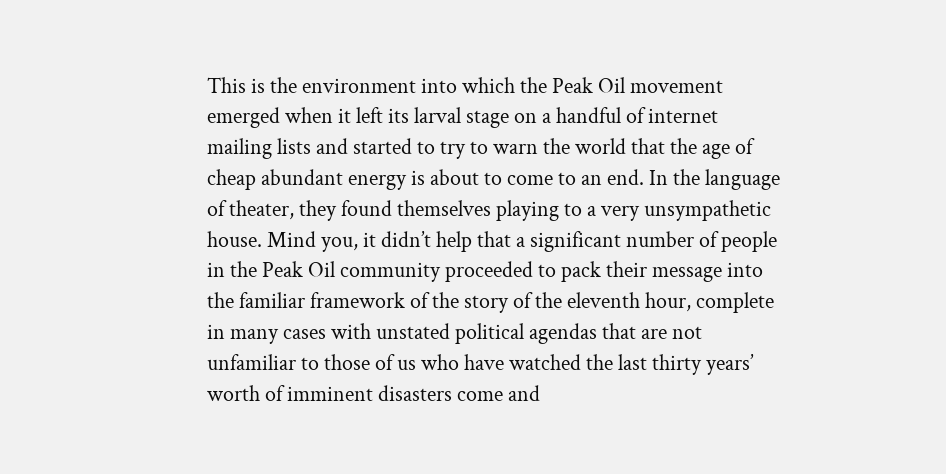This is the environment into which the Peak Oil movement emerged when it left its larval stage on a handful of internet mailing lists and started to try to warn the world that the age of cheap abundant energy is about to come to an end. In the language of theater, they found themselves playing to a very unsympathetic house. Mind you, it didn’t help that a significant number of people in the Peak Oil community proceeded to pack their message into the familiar framework of the story of the eleventh hour, complete in many cases with unstated political agendas that are not unfamiliar to those of us who have watched the last thirty years’ worth of imminent disasters come and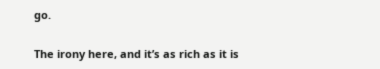go.

The irony here, and it’s as rich as it is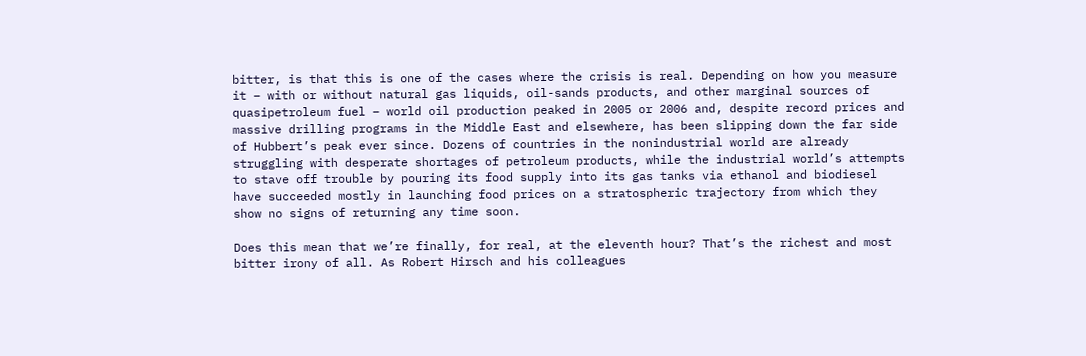bitter, is that this is one of the cases where the crisis is real. Depending on how you measure it – with or without natural gas liquids, oil-sands products, and other marginal sources of quasipetroleum fuel – world oil production peaked in 2005 or 2006 and, despite record prices and massive drilling programs in the Middle East and elsewhere, has been slipping down the far side of Hubbert’s peak ever since. Dozens of countries in the nonindustrial world are already struggling with desperate shortages of petroleum products, while the industrial world’s attempts to stave off trouble by pouring its food supply into its gas tanks via ethanol and biodiesel have succeeded mostly in launching food prices on a stratospheric trajectory from which they show no signs of returning any time soon.

Does this mean that we’re finally, for real, at the eleventh hour? That’s the richest and most bitter irony of all. As Robert Hirsch and his colleagues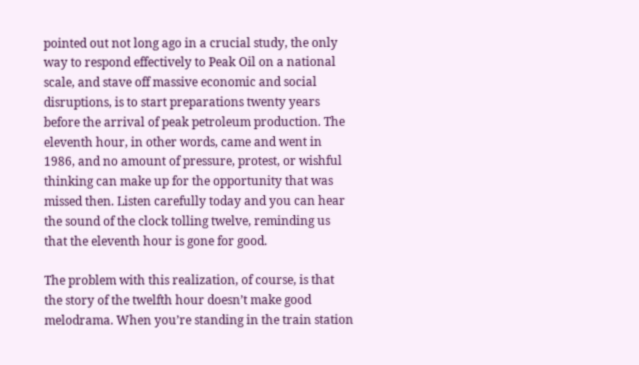pointed out not long ago in a crucial study, the only way to respond effectively to Peak Oil on a national scale, and stave off massive economic and social disruptions, is to start preparations twenty years before the arrival of peak petroleum production. The eleventh hour, in other words, came and went in 1986, and no amount of pressure, protest, or wishful thinking can make up for the opportunity that was missed then. Listen carefully today and you can hear the sound of the clock tolling twelve, reminding us that the eleventh hour is gone for good.

The problem with this realization, of course, is that the story of the twelfth hour doesn’t make good melodrama. When you’re standing in the train station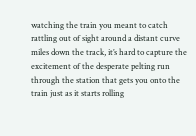watching the train you meant to catch rattling out of sight around a distant curve miles down the track, it’s hard to capture the excitement of the desperate pelting run through the station that gets you onto the train just as it starts rolling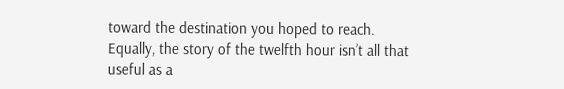toward the destination you hoped to reach. Equally, the story of the twelfth hour isn’t all that useful as a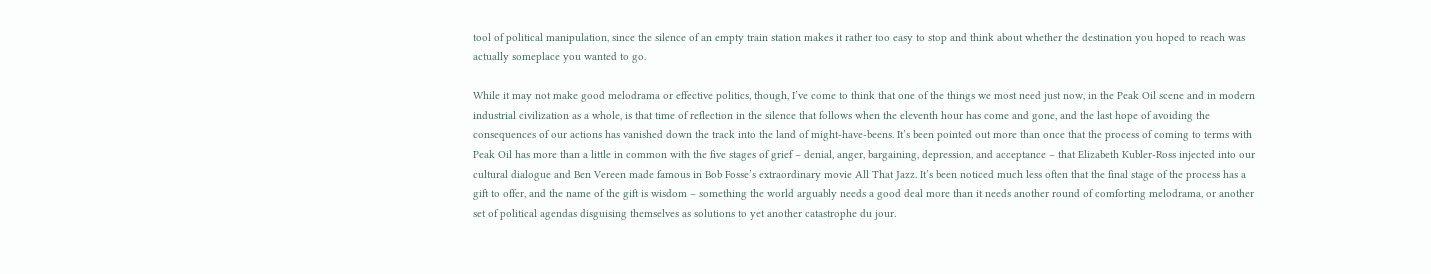tool of political manipulation, since the silence of an empty train station makes it rather too easy to stop and think about whether the destination you hoped to reach was actually someplace you wanted to go.

While it may not make good melodrama or effective politics, though, I’ve come to think that one of the things we most need just now, in the Peak Oil scene and in modern industrial civilization as a whole, is that time of reflection in the silence that follows when the eleventh hour has come and gone, and the last hope of avoiding the consequences of our actions has vanished down the track into the land of might-have-beens. It’s been pointed out more than once that the process of coming to terms with Peak Oil has more than a little in common with the five stages of grief – denial, anger, bargaining, depression, and acceptance – that Elizabeth Kubler-Ross injected into our cultural dialogue and Ben Vereen made famous in Bob Fosse’s extraordinary movie All That Jazz. It’s been noticed much less often that the final stage of the process has a gift to offer, and the name of the gift is wisdom – something the world arguably needs a good deal more than it needs another round of comforting melodrama, or another set of political agendas disguising themselves as solutions to yet another catastrophe du jour.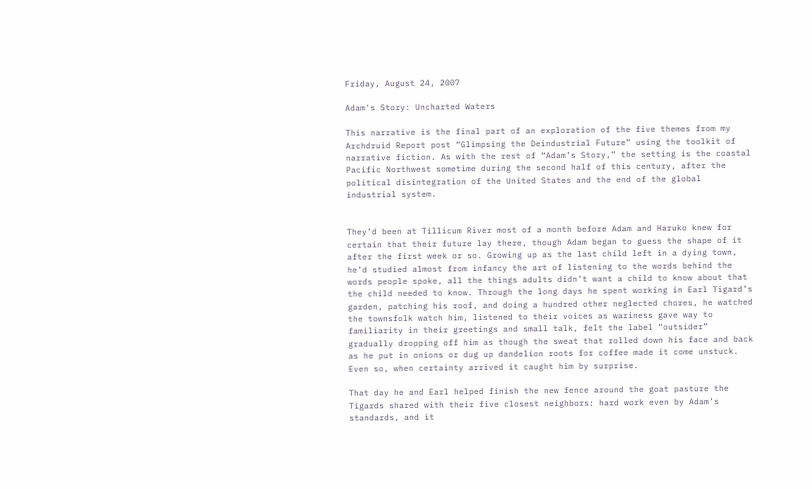Friday, August 24, 2007

Adam's Story: Uncharted Waters

This narrative is the final part of an exploration of the five themes from my Archdruid Report post “Glimpsing the Deindustrial Future” using the toolkit of narrative fiction. As with the rest of “Adam’s Story,” the setting is the coastal Pacific Northwest sometime during the second half of this century, after the political disintegration of the United States and the end of the global industrial system.


They’d been at Tillicum River most of a month before Adam and Haruko knew for certain that their future lay there, though Adam began to guess the shape of it after the first week or so. Growing up as the last child left in a dying town, he’d studied almost from infancy the art of listening to the words behind the words people spoke, all the things adults didn’t want a child to know about that the child needed to know. Through the long days he spent working in Earl Tigard’s garden, patching his roof, and doing a hundred other neglected chores, he watched the townsfolk watch him, listened to their voices as wariness gave way to familiarity in their greetings and small talk, felt the label “outsider” gradually dropping off him as though the sweat that rolled down his face and back as he put in onions or dug up dandelion roots for coffee made it come unstuck. Even so, when certainty arrived it caught him by surprise.

That day he and Earl helped finish the new fence around the goat pasture the Tigards shared with their five closest neighbors: hard work even by Adam’s standards, and it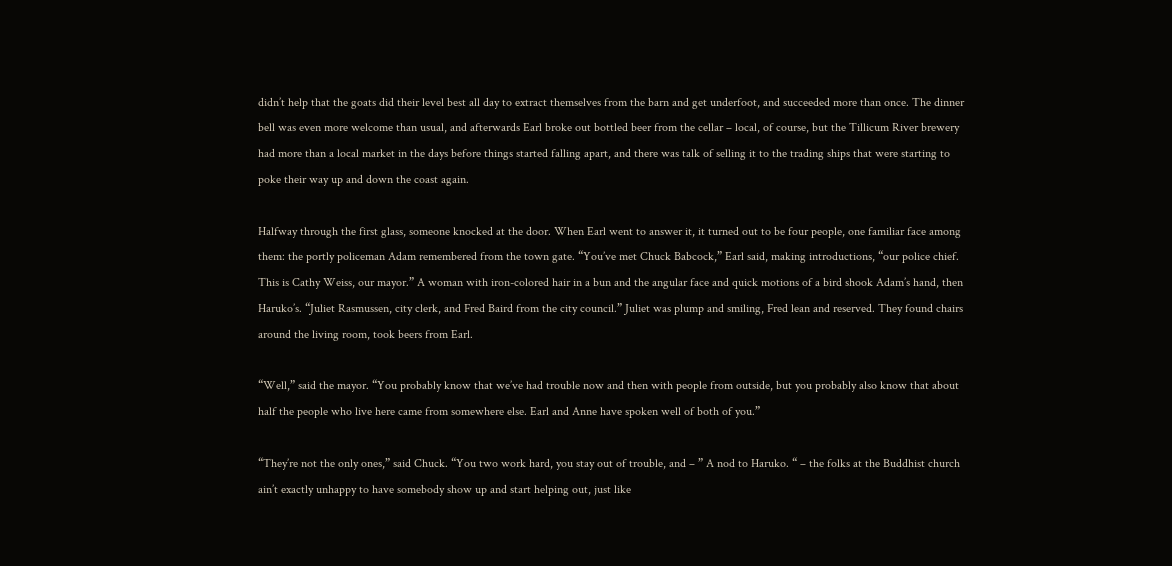didn’t help that the goats did their level best all day to extract themselves from the barn and get underfoot, and succeeded more than once. The dinner bell was even more welcome than usual, and afterwards Earl broke out bottled beer from the cellar – local, of course, but the Tillicum River brewery had more than a local market in the days before things started falling apart, and there was talk of selling it to the trading ships that were starting to poke their way up and down the coast again.

Halfway through the first glass, someone knocked at the door. When Earl went to answer it, it turned out to be four people, one familiar face among them: the portly policeman Adam remembered from the town gate. “You’ve met Chuck Babcock,” Earl said, making introductions, “our police chief. This is Cathy Weiss, our mayor.” A woman with iron-colored hair in a bun and the angular face and quick motions of a bird shook Adam’s hand, then Haruko’s. “Juliet Rasmussen, city clerk, and Fred Baird from the city council.” Juliet was plump and smiling, Fred lean and reserved. They found chairs around the living room, took beers from Earl.

“Well,” said the mayor. “You probably know that we’ve had trouble now and then with people from outside, but you probably also know that about half the people who live here came from somewhere else. Earl and Anne have spoken well of both of you.”

“They’re not the only ones,” said Chuck. “You two work hard, you stay out of trouble, and – ” A nod to Haruko. “ – the folks at the Buddhist church ain’t exactly unhappy to have somebody show up and start helping out, just like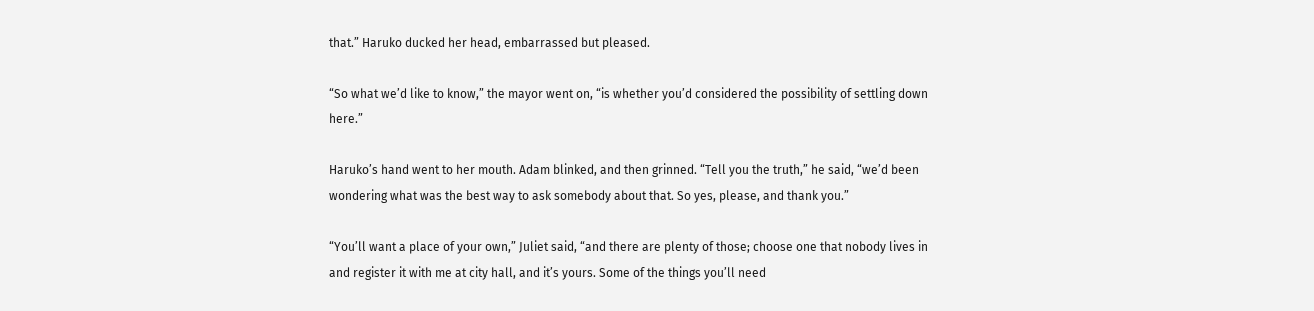that.” Haruko ducked her head, embarrassed but pleased.

“So what we’d like to know,” the mayor went on, “is whether you’d considered the possibility of settling down here.”

Haruko’s hand went to her mouth. Adam blinked, and then grinned. “Tell you the truth,” he said, “we’d been wondering what was the best way to ask somebody about that. So yes, please, and thank you.”

“You’ll want a place of your own,” Juliet said, “and there are plenty of those; choose one that nobody lives in and register it with me at city hall, and it’s yours. Some of the things you’ll need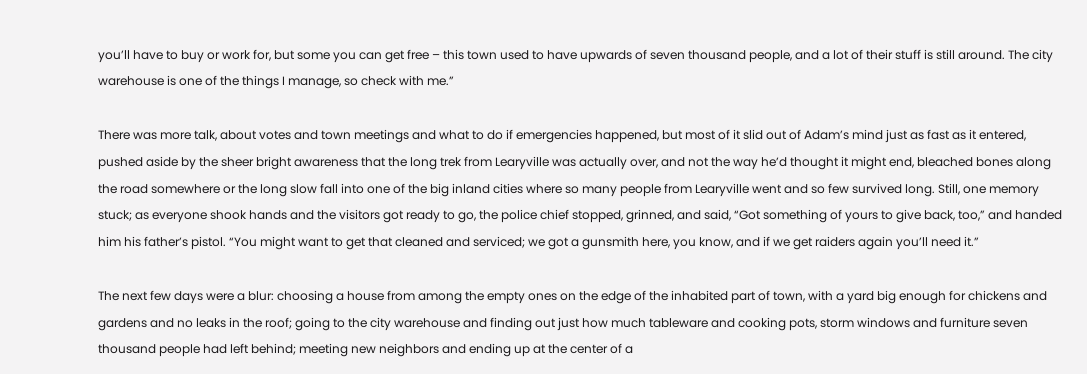you’ll have to buy or work for, but some you can get free – this town used to have upwards of seven thousand people, and a lot of their stuff is still around. The city warehouse is one of the things I manage, so check with me.”

There was more talk, about votes and town meetings and what to do if emergencies happened, but most of it slid out of Adam’s mind just as fast as it entered, pushed aside by the sheer bright awareness that the long trek from Learyville was actually over, and not the way he’d thought it might end, bleached bones along the road somewhere or the long slow fall into one of the big inland cities where so many people from Learyville went and so few survived long. Still, one memory stuck; as everyone shook hands and the visitors got ready to go, the police chief stopped, grinned, and said, “Got something of yours to give back, too,” and handed him his father’s pistol. “You might want to get that cleaned and serviced; we got a gunsmith here, you know, and if we get raiders again you’ll need it.”

The next few days were a blur: choosing a house from among the empty ones on the edge of the inhabited part of town, with a yard big enough for chickens and gardens and no leaks in the roof; going to the city warehouse and finding out just how much tableware and cooking pots, storm windows and furniture seven thousand people had left behind; meeting new neighbors and ending up at the center of a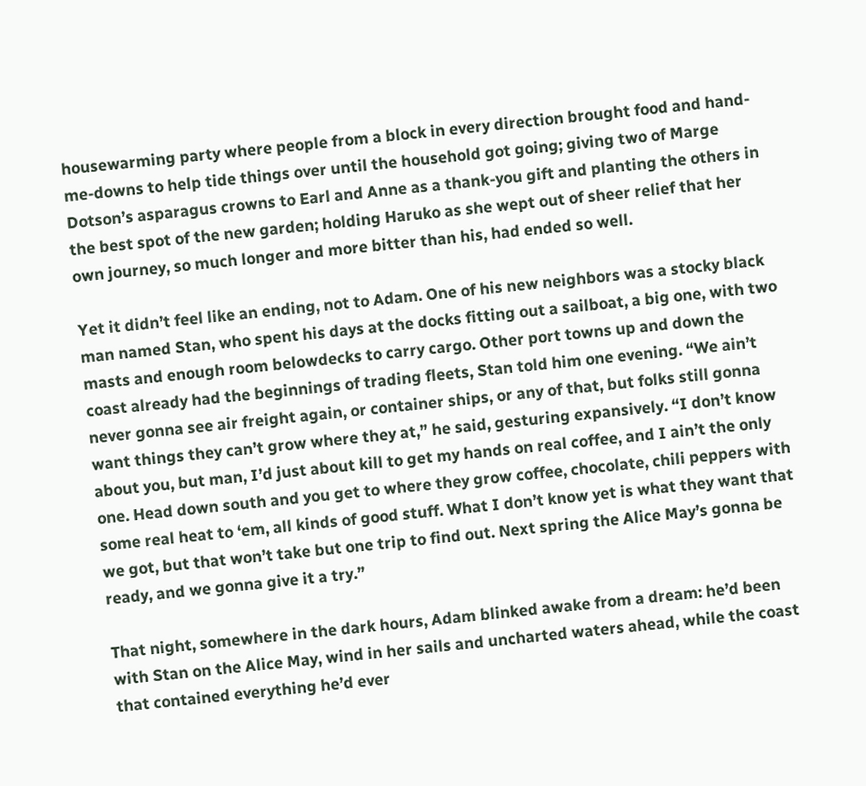housewarming party where people from a block in every direction brought food and hand-me-downs to help tide things over until the household got going; giving two of Marge Dotson’s asparagus crowns to Earl and Anne as a thank-you gift and planting the others in the best spot of the new garden; holding Haruko as she wept out of sheer relief that her own journey, so much longer and more bitter than his, had ended so well.

Yet it didn’t feel like an ending, not to Adam. One of his new neighbors was a stocky black man named Stan, who spent his days at the docks fitting out a sailboat, a big one, with two masts and enough room belowdecks to carry cargo. Other port towns up and down the coast already had the beginnings of trading fleets, Stan told him one evening. “We ain’t never gonna see air freight again, or container ships, or any of that, but folks still gonna want things they can’t grow where they at,” he said, gesturing expansively. “I don’t know about you, but man, I’d just about kill to get my hands on real coffee, and I ain’t the only one. Head down south and you get to where they grow coffee, chocolate, chili peppers with some real heat to ‘em, all kinds of good stuff. What I don’t know yet is what they want that we got, but that won’t take but one trip to find out. Next spring the Alice May’s gonna be ready, and we gonna give it a try.”

That night, somewhere in the dark hours, Adam blinked awake from a dream: he’d been with Stan on the Alice May, wind in her sails and uncharted waters ahead, while the coast that contained everything he’d ever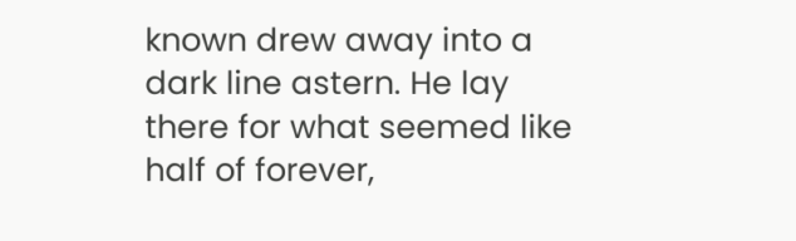known drew away into a dark line astern. He lay there for what seemed like half of forever,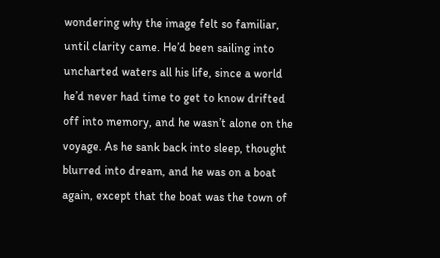wondering why the image felt so familiar, until clarity came. He’d been sailing into uncharted waters all his life, since a world he’d never had time to get to know drifted off into memory, and he wasn’t alone on the voyage. As he sank back into sleep, thought blurred into dream, and he was on a boat again, except that the boat was the town of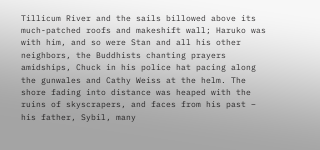Tillicum River and the sails billowed above its much-patched roofs and makeshift wall; Haruko was with him, and so were Stan and all his other neighbors, the Buddhists chanting prayers amidships, Chuck in his police hat pacing along the gunwales and Cathy Weiss at the helm. The shore fading into distance was heaped with the ruins of skyscrapers, and faces from his past – his father, Sybil, many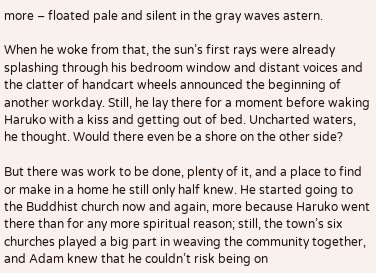more – floated pale and silent in the gray waves astern.

When he woke from that, the sun’s first rays were already splashing through his bedroom window and distant voices and the clatter of handcart wheels announced the beginning of another workday. Still, he lay there for a moment before waking Haruko with a kiss and getting out of bed. Uncharted waters, he thought. Would there even be a shore on the other side?

But there was work to be done, plenty of it, and a place to find or make in a home he still only half knew. He started going to the Buddhist church now and again, more because Haruko went there than for any more spiritual reason; still, the town’s six churches played a big part in weaving the community together, and Adam knew that he couldn’t risk being on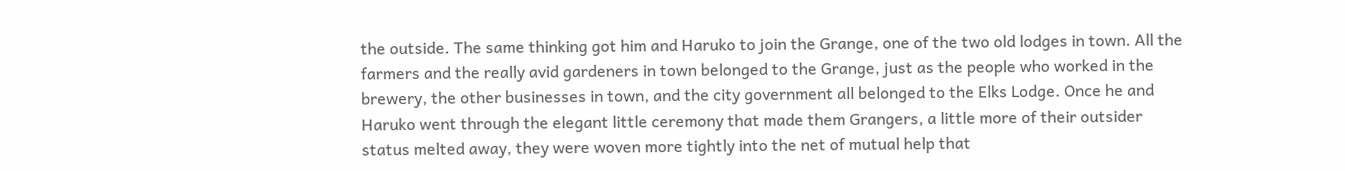the outside. The same thinking got him and Haruko to join the Grange, one of the two old lodges in town. All the farmers and the really avid gardeners in town belonged to the Grange, just as the people who worked in the brewery, the other businesses in town, and the city government all belonged to the Elks Lodge. Once he and Haruko went through the elegant little ceremony that made them Grangers, a little more of their outsider status melted away, they were woven more tightly into the net of mutual help that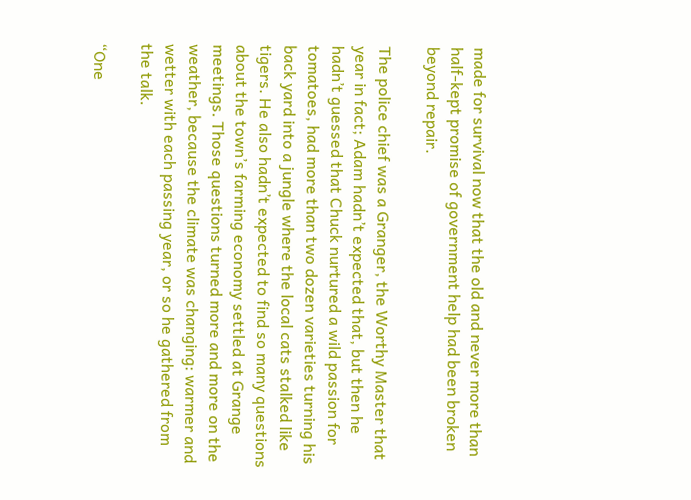made for survival now that the old and never more than half-kept promise of government help had been broken beyond repair.

The police chief was a Granger, the Worthy Master that year in fact; Adam hadn’t expected that, but then he hadn’t guessed that Chuck nurtured a wild passion for tomatoes, had more than two dozen varieties turning his back yard into a jungle where the local cats stalked like tigers. He also hadn’t expected to find so many questions about the town’s farming economy settled at Grange meetings. Those questions turned more and more on the weather, because the climate was changing: warmer and wetter with each passing year, or so he gathered from the talk.

“One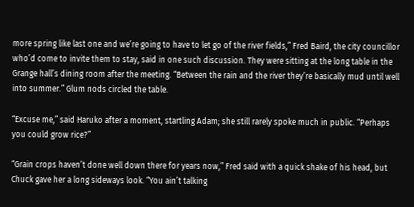more spring like last one and we’re going to have to let go of the river fields,” Fred Baird, the city councillor who’d come to invite them to stay, said in one such discussion. They were sitting at the long table in the Grange hall’s dining room after the meeting. “Between the rain and the river they’re basically mud until well into summer.” Glum nods circled the table.

“Excuse me,” said Haruko after a moment, startling Adam; she still rarely spoke much in public. “Perhaps you could grow rice?”

“Grain crops haven’t done well down there for years now,” Fred said with a quick shake of his head, but Chuck gave her a long sideways look. “You ain’t talking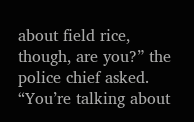about field rice, though, are you?” the police chief asked. “You’re talking about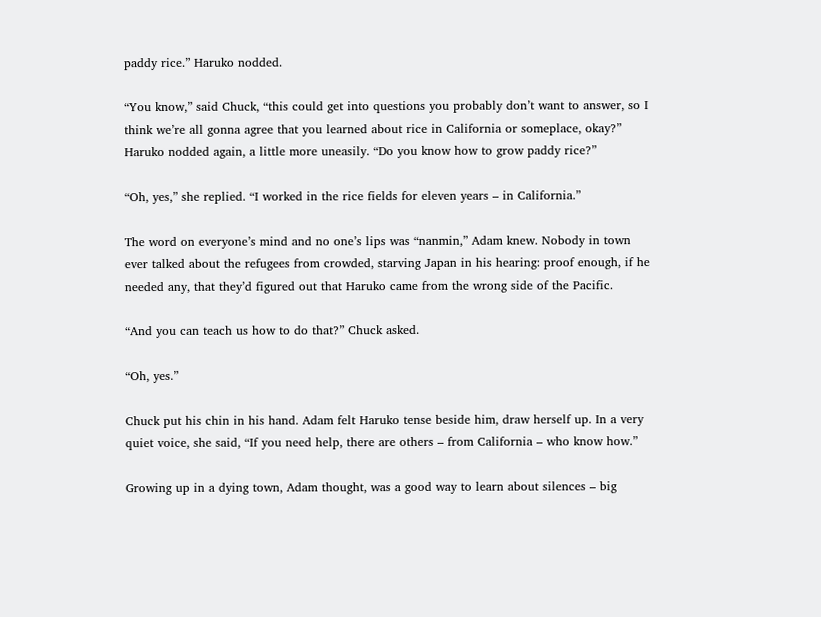paddy rice.” Haruko nodded.

“You know,” said Chuck, “this could get into questions you probably don’t want to answer, so I think we’re all gonna agree that you learned about rice in California or someplace, okay?” Haruko nodded again, a little more uneasily. “Do you know how to grow paddy rice?”

“Oh, yes,” she replied. “I worked in the rice fields for eleven years – in California.”

The word on everyone’s mind and no one’s lips was “nanmin,” Adam knew. Nobody in town ever talked about the refugees from crowded, starving Japan in his hearing: proof enough, if he needed any, that they’d figured out that Haruko came from the wrong side of the Pacific.

“And you can teach us how to do that?” Chuck asked.

“Oh, yes.”

Chuck put his chin in his hand. Adam felt Haruko tense beside him, draw herself up. In a very quiet voice, she said, “If you need help, there are others – from California – who know how.”

Growing up in a dying town, Adam thought, was a good way to learn about silences – big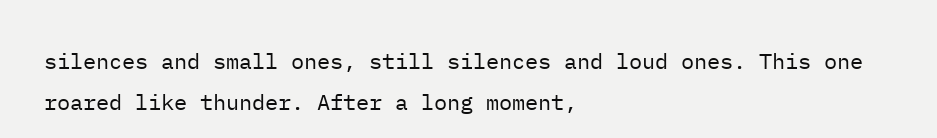silences and small ones, still silences and loud ones. This one roared like thunder. After a long moment,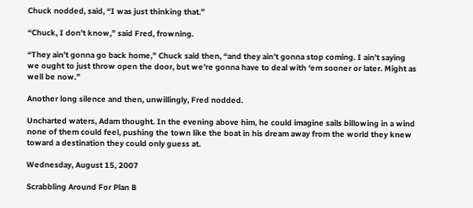Chuck nodded, said, “I was just thinking that.”

“Chuck, I don’t know,” said Fred, frowning.

“They ain’t gonna go back home,” Chuck said then, “and they ain’t gonna stop coming. I ain’t saying we ought to just throw open the door, but we’re gonna have to deal with ‘em sooner or later. Might as well be now.”

Another long silence and then, unwillingly, Fred nodded.

Uncharted waters, Adam thought. In the evening above him, he could imagine sails billowing in a wind none of them could feel, pushing the town like the boat in his dream away from the world they knew toward a destination they could only guess at.

Wednesday, August 15, 2007

Scrabbling Around For Plan B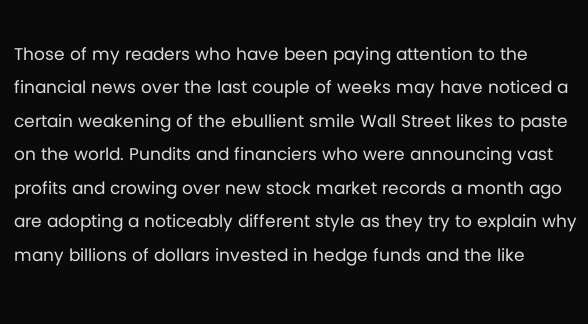Those of my readers who have been paying attention to the financial news over the last couple of weeks may have noticed a certain weakening of the ebullient smile Wall Street likes to paste on the world. Pundits and financiers who were announcing vast profits and crowing over new stock market records a month ago are adopting a noticeably different style as they try to explain why many billions of dollars invested in hedge funds and the like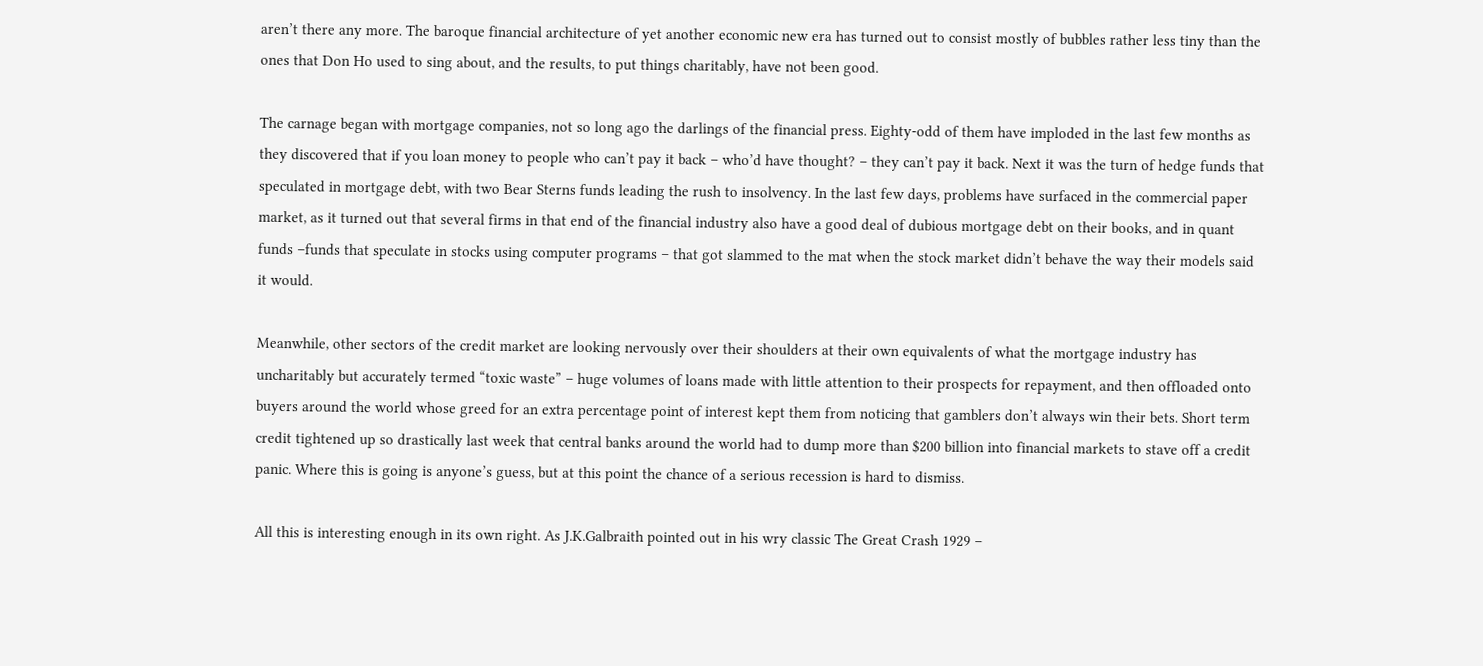aren’t there any more. The baroque financial architecture of yet another economic new era has turned out to consist mostly of bubbles rather less tiny than the ones that Don Ho used to sing about, and the results, to put things charitably, have not been good.

The carnage began with mortgage companies, not so long ago the darlings of the financial press. Eighty-odd of them have imploded in the last few months as they discovered that if you loan money to people who can’t pay it back – who’d have thought? – they can’t pay it back. Next it was the turn of hedge funds that speculated in mortgage debt, with two Bear Sterns funds leading the rush to insolvency. In the last few days, problems have surfaced in the commercial paper market, as it turned out that several firms in that end of the financial industry also have a good deal of dubious mortgage debt on their books, and in quant funds –funds that speculate in stocks using computer programs – that got slammed to the mat when the stock market didn’t behave the way their models said it would.

Meanwhile, other sectors of the credit market are looking nervously over their shoulders at their own equivalents of what the mortgage industry has uncharitably but accurately termed “toxic waste” – huge volumes of loans made with little attention to their prospects for repayment, and then offloaded onto buyers around the world whose greed for an extra percentage point of interest kept them from noticing that gamblers don’t always win their bets. Short term credit tightened up so drastically last week that central banks around the world had to dump more than $200 billion into financial markets to stave off a credit panic. Where this is going is anyone’s guess, but at this point the chance of a serious recession is hard to dismiss.

All this is interesting enough in its own right. As J.K.Galbraith pointed out in his wry classic The Great Crash 1929 –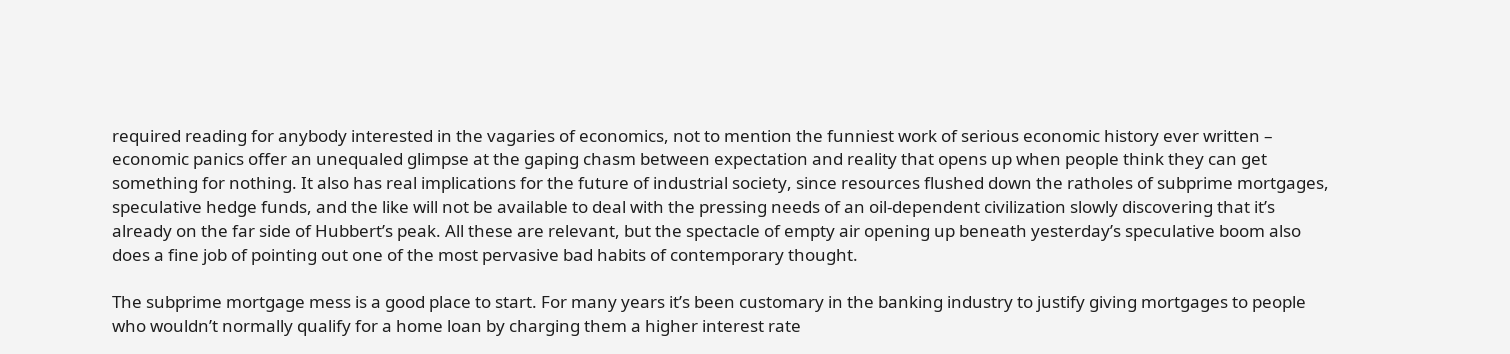required reading for anybody interested in the vagaries of economics, not to mention the funniest work of serious economic history ever written – economic panics offer an unequaled glimpse at the gaping chasm between expectation and reality that opens up when people think they can get something for nothing. It also has real implications for the future of industrial society, since resources flushed down the ratholes of subprime mortgages, speculative hedge funds, and the like will not be available to deal with the pressing needs of an oil-dependent civilization slowly discovering that it’s already on the far side of Hubbert’s peak. All these are relevant, but the spectacle of empty air opening up beneath yesterday’s speculative boom also does a fine job of pointing out one of the most pervasive bad habits of contemporary thought.

The subprime mortgage mess is a good place to start. For many years it’s been customary in the banking industry to justify giving mortgages to people who wouldn’t normally qualify for a home loan by charging them a higher interest rate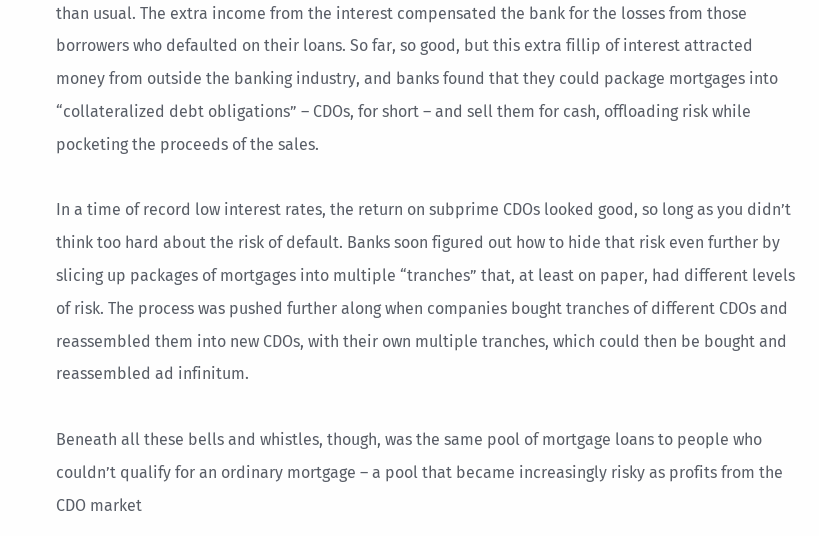than usual. The extra income from the interest compensated the bank for the losses from those borrowers who defaulted on their loans. So far, so good, but this extra fillip of interest attracted money from outside the banking industry, and banks found that they could package mortgages into “collateralized debt obligations” – CDOs, for short – and sell them for cash, offloading risk while pocketing the proceeds of the sales.

In a time of record low interest rates, the return on subprime CDOs looked good, so long as you didn’t think too hard about the risk of default. Banks soon figured out how to hide that risk even further by slicing up packages of mortgages into multiple “tranches” that, at least on paper, had different levels of risk. The process was pushed further along when companies bought tranches of different CDOs and reassembled them into new CDOs, with their own multiple tranches, which could then be bought and reassembled ad infinitum.

Beneath all these bells and whistles, though, was the same pool of mortgage loans to people who couldn’t qualify for an ordinary mortgage – a pool that became increasingly risky as profits from the CDO market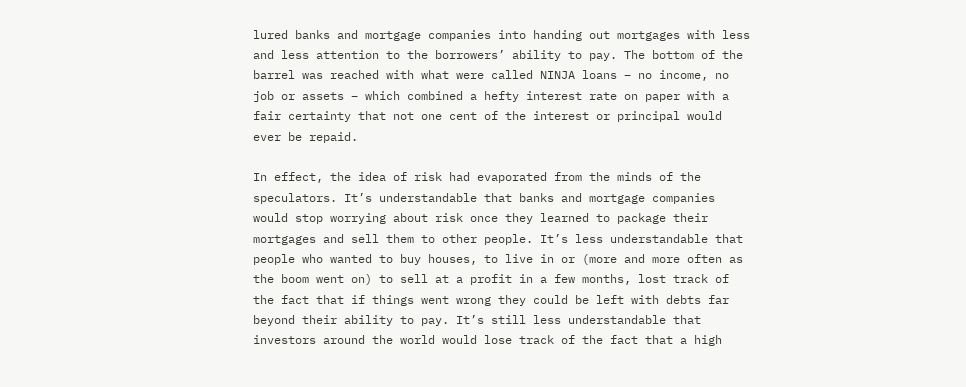lured banks and mortgage companies into handing out mortgages with less and less attention to the borrowers’ ability to pay. The bottom of the barrel was reached with what were called NINJA loans – no income, no job or assets – which combined a hefty interest rate on paper with a fair certainty that not one cent of the interest or principal would ever be repaid.

In effect, the idea of risk had evaporated from the minds of the speculators. It’s understandable that banks and mortgage companies would stop worrying about risk once they learned to package their mortgages and sell them to other people. It’s less understandable that people who wanted to buy houses, to live in or (more and more often as the boom went on) to sell at a profit in a few months, lost track of the fact that if things went wrong they could be left with debts far beyond their ability to pay. It’s still less understandable that investors around the world would lose track of the fact that a high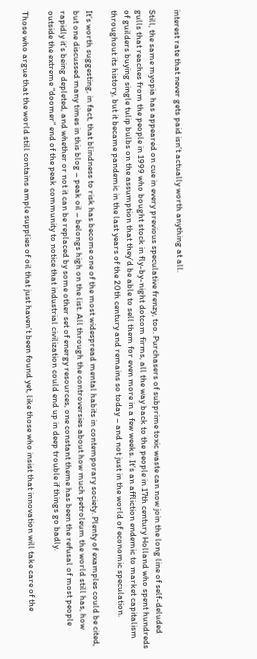interest rate that never gets paid isn’t actually worth anything at all.

Still, the same myopia has appeared on cue in every previous speculative frenzy, too. Purchasers of subprime toxic waste can now join the long line of self-deluded gulls that reaches from the people in 1999 who bought stock in fly-by-night dotcom firms, all the way back to the people in 17th century Holland who spent hundreds of guilders buying single tulip bulbs on the assumption that they’d be able to sell them for even more in a few weeks. It’s an affliction endemic to market capitalism throughout its history, but it became pandemic in the last years of the 20th century and remains so today – and not just in the world of economic speculation.

It’s worth suggesting, in fact, that blindness to risk has become one of the most widespread mental habits in contemporary society. Plenty of examples could be cited, but one discussed many times in this blog – peak oil – belongs high on the list. All through the controversies about how much petroleum the world still has, how rapidly it’s being depleted, and whether or not it can be replaced by some other set of energy resources, one constant theme has been the refusal of most people outside the extreme “doomer” end of the peak community to notice that industrial civilization could end up in deep trouble if things go badly.

Those who argue that the world still contains ample supplies of oil that just haven’t been found yet, like those who insist that innovation will take care of the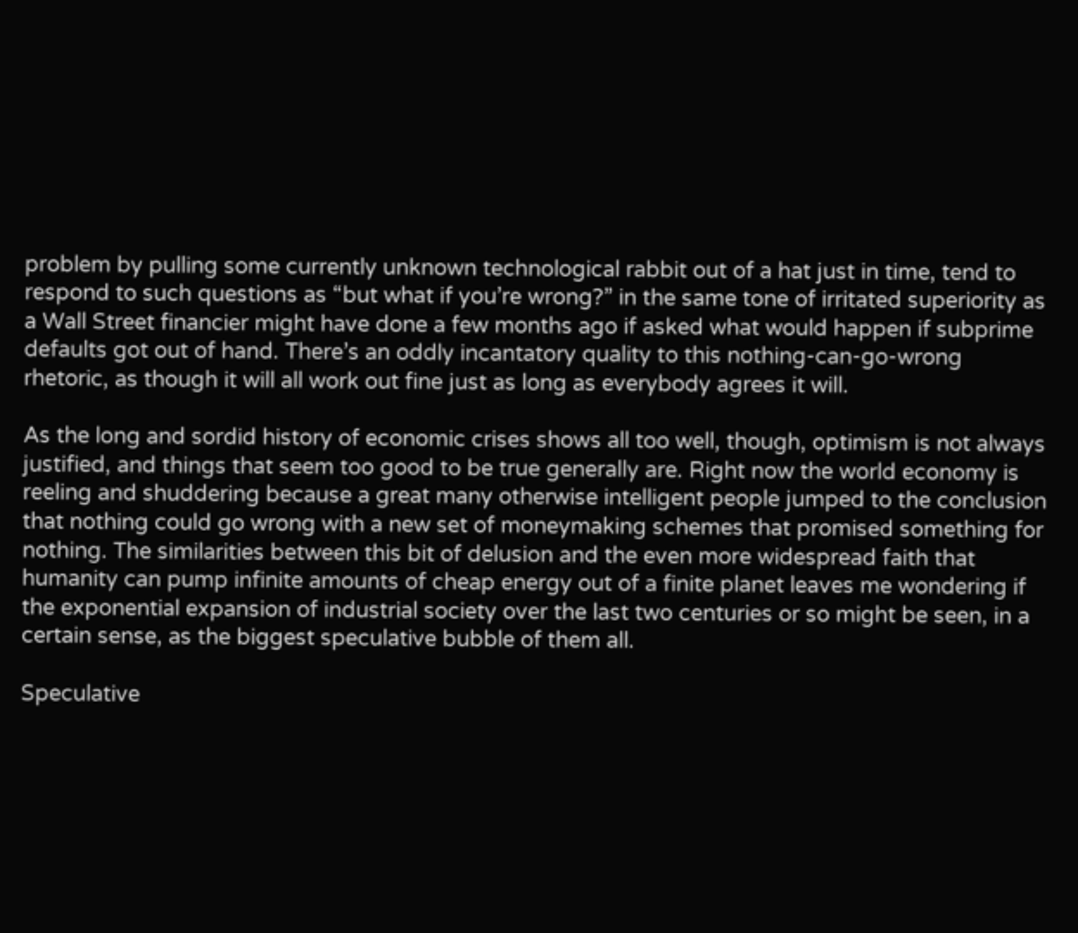problem by pulling some currently unknown technological rabbit out of a hat just in time, tend to respond to such questions as “but what if you’re wrong?” in the same tone of irritated superiority as a Wall Street financier might have done a few months ago if asked what would happen if subprime defaults got out of hand. There’s an oddly incantatory quality to this nothing-can-go-wrong rhetoric, as though it will all work out fine just as long as everybody agrees it will.

As the long and sordid history of economic crises shows all too well, though, optimism is not always justified, and things that seem too good to be true generally are. Right now the world economy is reeling and shuddering because a great many otherwise intelligent people jumped to the conclusion that nothing could go wrong with a new set of moneymaking schemes that promised something for nothing. The similarities between this bit of delusion and the even more widespread faith that humanity can pump infinite amounts of cheap energy out of a finite planet leaves me wondering if the exponential expansion of industrial society over the last two centuries or so might be seen, in a certain sense, as the biggest speculative bubble of them all.

Speculative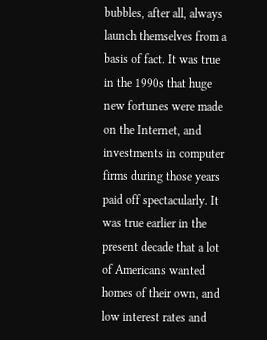bubbles, after all, always launch themselves from a basis of fact. It was true in the 1990s that huge new fortunes were made on the Internet, and investments in computer firms during those years paid off spectacularly. It was true earlier in the present decade that a lot of Americans wanted homes of their own, and low interest rates and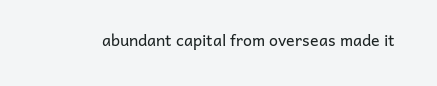abundant capital from overseas made it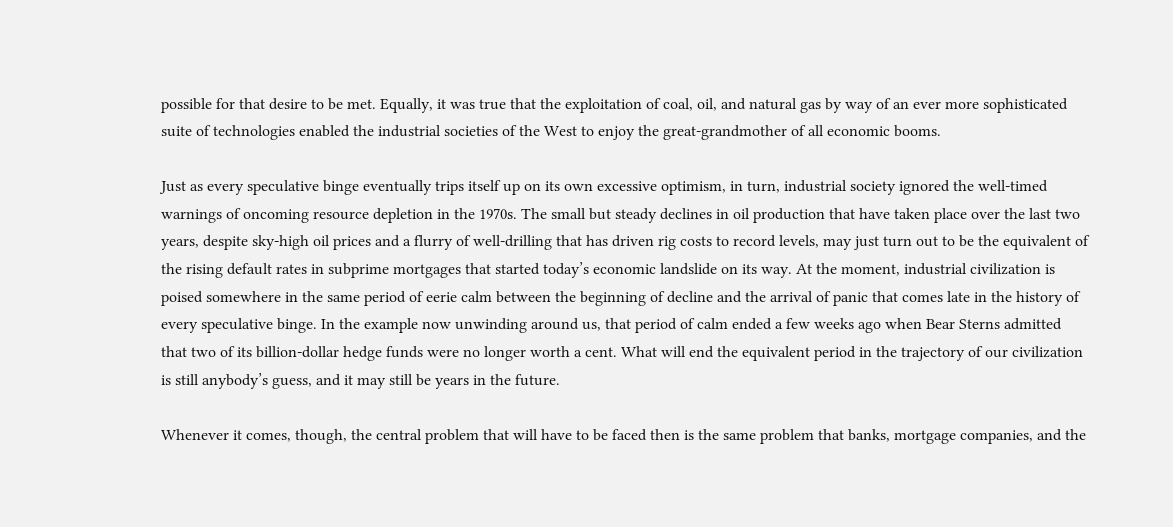possible for that desire to be met. Equally, it was true that the exploitation of coal, oil, and natural gas by way of an ever more sophisticated suite of technologies enabled the industrial societies of the West to enjoy the great-grandmother of all economic booms.

Just as every speculative binge eventually trips itself up on its own excessive optimism, in turn, industrial society ignored the well-timed warnings of oncoming resource depletion in the 1970s. The small but steady declines in oil production that have taken place over the last two years, despite sky-high oil prices and a flurry of well-drilling that has driven rig costs to record levels, may just turn out to be the equivalent of the rising default rates in subprime mortgages that started today’s economic landslide on its way. At the moment, industrial civilization is poised somewhere in the same period of eerie calm between the beginning of decline and the arrival of panic that comes late in the history of every speculative binge. In the example now unwinding around us, that period of calm ended a few weeks ago when Bear Sterns admitted that two of its billion-dollar hedge funds were no longer worth a cent. What will end the equivalent period in the trajectory of our civilization is still anybody’s guess, and it may still be years in the future.

Whenever it comes, though, the central problem that will have to be faced then is the same problem that banks, mortgage companies, and the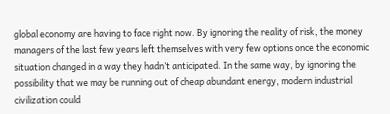global economy are having to face right now. By ignoring the reality of risk, the money managers of the last few years left themselves with very few options once the economic situation changed in a way they hadn’t anticipated. In the same way, by ignoring the possibility that we may be running out of cheap abundant energy, modern industrial civilization could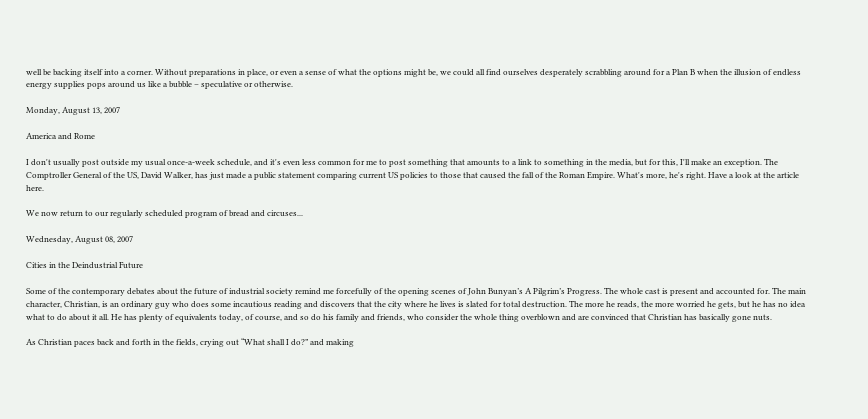well be backing itself into a corner. Without preparations in place, or even a sense of what the options might be, we could all find ourselves desperately scrabbling around for a Plan B when the illusion of endless energy supplies pops around us like a bubble – speculative or otherwise.

Monday, August 13, 2007

America and Rome

I don't usually post outside my usual once-a-week schedule, and it's even less common for me to post something that amounts to a link to something in the media, but for this, I'll make an exception. The Comptroller General of the US, David Walker, has just made a public statement comparing current US policies to those that caused the fall of the Roman Empire. What's more, he's right. Have a look at the article here.

We now return to our regularly scheduled program of bread and circuses...

Wednesday, August 08, 2007

Cities in the Deindustrial Future

Some of the contemporary debates about the future of industrial society remind me forcefully of the opening scenes of John Bunyan’s A Pilgrim’s Progress. The whole cast is present and accounted for. The main character, Christian, is an ordinary guy who does some incautious reading and discovers that the city where he lives is slated for total destruction. The more he reads, the more worried he gets, but he has no idea what to do about it all. He has plenty of equivalents today, of course, and so do his family and friends, who consider the whole thing overblown and are convinced that Christian has basically gone nuts.

As Christian paces back and forth in the fields, crying out “What shall I do?” and making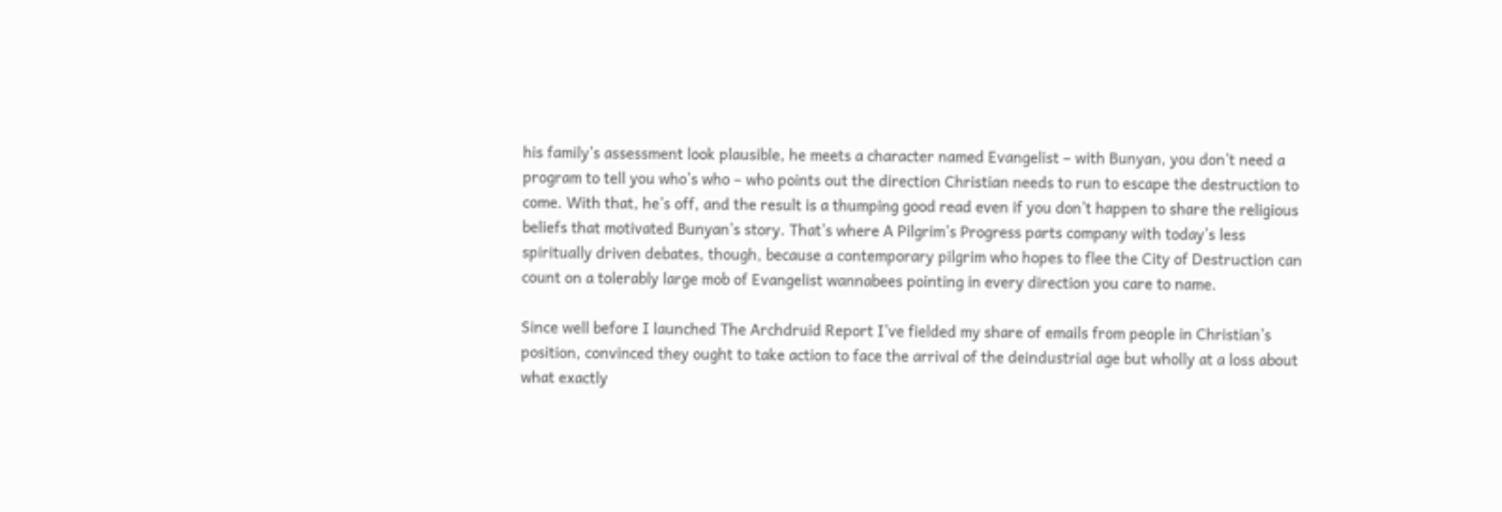his family’s assessment look plausible, he meets a character named Evangelist – with Bunyan, you don’t need a program to tell you who’s who – who points out the direction Christian needs to run to escape the destruction to come. With that, he’s off, and the result is a thumping good read even if you don’t happen to share the religious beliefs that motivated Bunyan’s story. That’s where A Pilgrim’s Progress parts company with today’s less spiritually driven debates, though, because a contemporary pilgrim who hopes to flee the City of Destruction can count on a tolerably large mob of Evangelist wannabees pointing in every direction you care to name.

Since well before I launched The Archdruid Report I’ve fielded my share of emails from people in Christian’s position, convinced they ought to take action to face the arrival of the deindustrial age but wholly at a loss about what exactly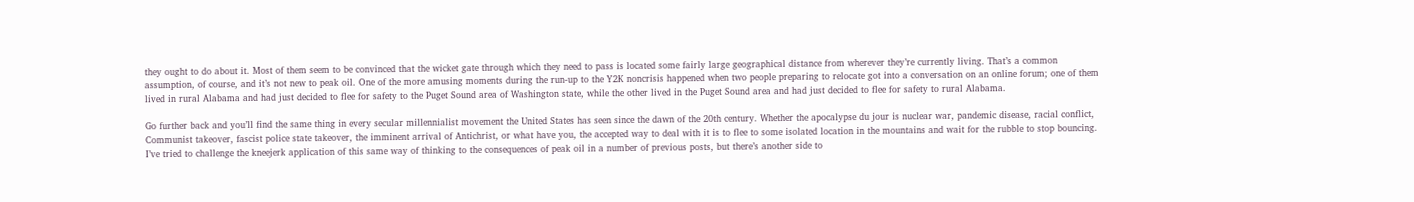they ought to do about it. Most of them seem to be convinced that the wicket gate through which they need to pass is located some fairly large geographical distance from wherever they’re currently living. That’s a common assumption, of course, and it’s not new to peak oil. One of the more amusing moments during the run-up to the Y2K noncrisis happened when two people preparing to relocate got into a conversation on an online forum; one of them lived in rural Alabama and had just decided to flee for safety to the Puget Sound area of Washington state, while the other lived in the Puget Sound area and had just decided to flee for safety to rural Alabama.

Go further back and you’ll find the same thing in every secular millennialist movement the United States has seen since the dawn of the 20th century. Whether the apocalypse du jour is nuclear war, pandemic disease, racial conflict, Communist takeover, fascist police state takeover, the imminent arrival of Antichrist, or what have you, the accepted way to deal with it is to flee to some isolated location in the mountains and wait for the rubble to stop bouncing. I’ve tried to challenge the kneejerk application of this same way of thinking to the consequences of peak oil in a number of previous posts, but there’s another side to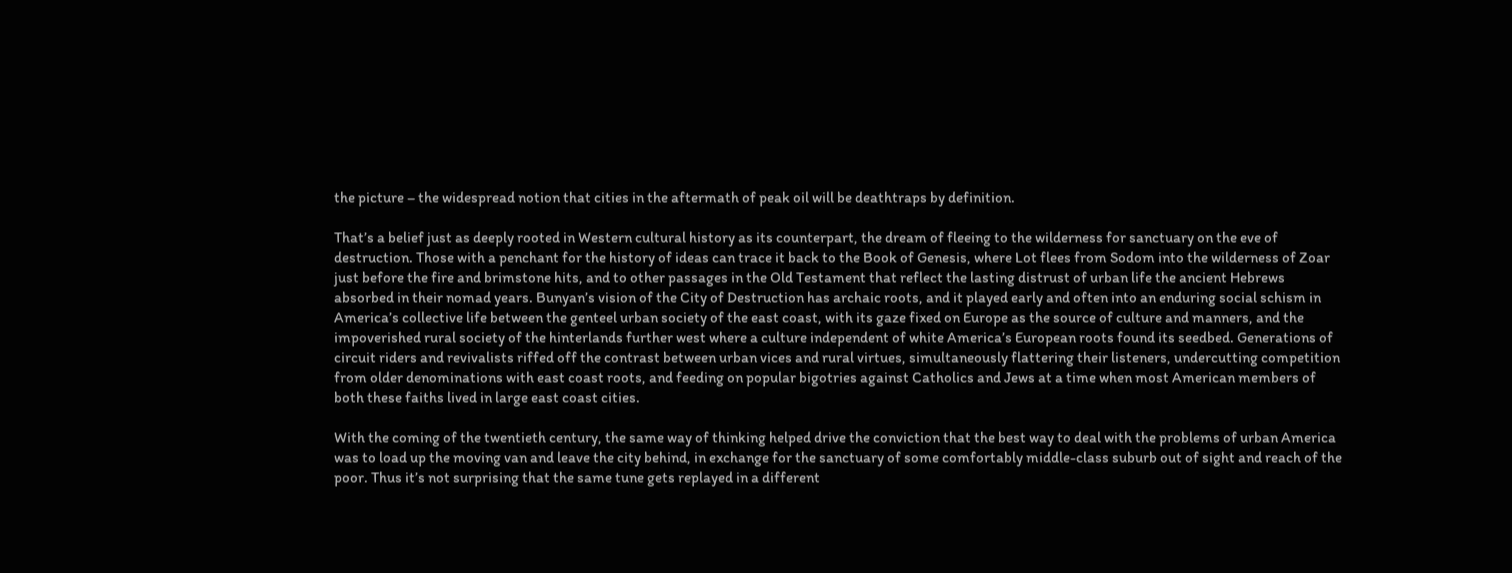the picture – the widespread notion that cities in the aftermath of peak oil will be deathtraps by definition.

That’s a belief just as deeply rooted in Western cultural history as its counterpart, the dream of fleeing to the wilderness for sanctuary on the eve of destruction. Those with a penchant for the history of ideas can trace it back to the Book of Genesis, where Lot flees from Sodom into the wilderness of Zoar just before the fire and brimstone hits, and to other passages in the Old Testament that reflect the lasting distrust of urban life the ancient Hebrews absorbed in their nomad years. Bunyan’s vision of the City of Destruction has archaic roots, and it played early and often into an enduring social schism in America’s collective life between the genteel urban society of the east coast, with its gaze fixed on Europe as the source of culture and manners, and the impoverished rural society of the hinterlands further west where a culture independent of white America’s European roots found its seedbed. Generations of circuit riders and revivalists riffed off the contrast between urban vices and rural virtues, simultaneously flattering their listeners, undercutting competition from older denominations with east coast roots, and feeding on popular bigotries against Catholics and Jews at a time when most American members of both these faiths lived in large east coast cities.

With the coming of the twentieth century, the same way of thinking helped drive the conviction that the best way to deal with the problems of urban America was to load up the moving van and leave the city behind, in exchange for the sanctuary of some comfortably middle-class suburb out of sight and reach of the poor. Thus it’s not surprising that the same tune gets replayed in a different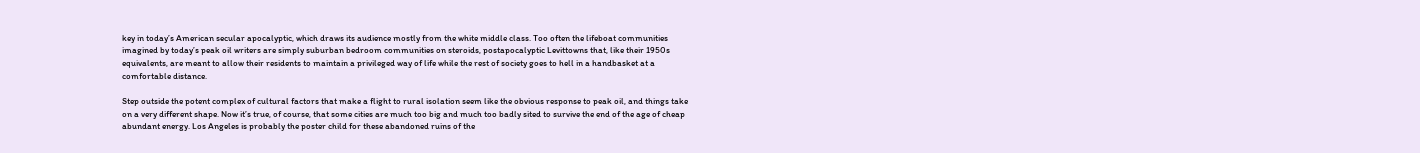key in today’s American secular apocalyptic, which draws its audience mostly from the white middle class. Too often the lifeboat communities imagined by today’s peak oil writers are simply suburban bedroom communities on steroids, postapocalyptic Levittowns that, like their 1950s equivalents, are meant to allow their residents to maintain a privileged way of life while the rest of society goes to hell in a handbasket at a comfortable distance.

Step outside the potent complex of cultural factors that make a flight to rural isolation seem like the obvious response to peak oil, and things take on a very different shape. Now it’s true, of course, that some cities are much too big and much too badly sited to survive the end of the age of cheap abundant energy. Los Angeles is probably the poster child for these abandoned ruins of the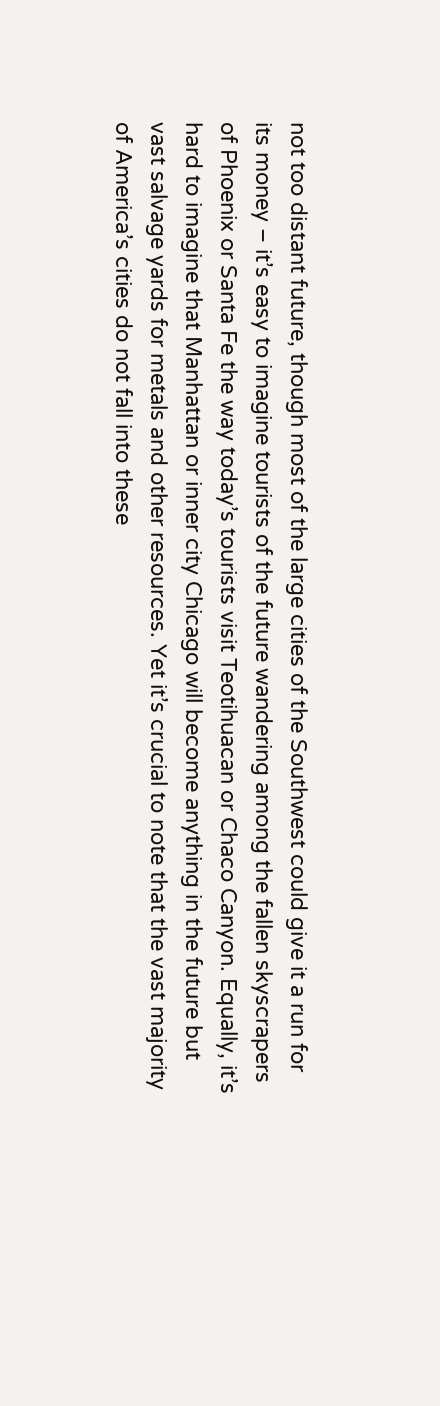not too distant future, though most of the large cities of the Southwest could give it a run for its money – it’s easy to imagine tourists of the future wandering among the fallen skyscrapers of Phoenix or Santa Fe the way today’s tourists visit Teotihuacan or Chaco Canyon. Equally, it’s hard to imagine that Manhattan or inner city Chicago will become anything in the future but vast salvage yards for metals and other resources. Yet it’s crucial to note that the vast majority of America’s cities do not fall into these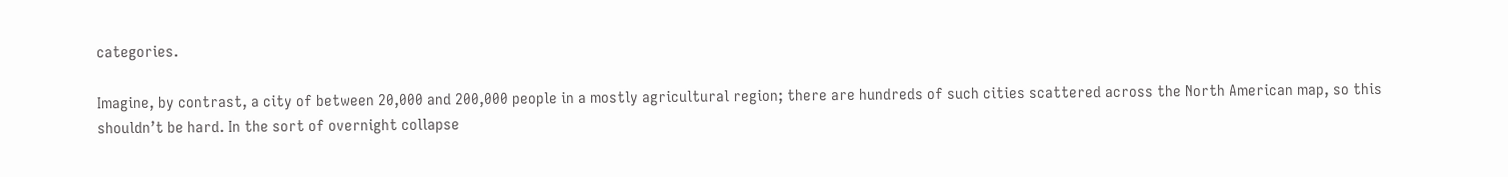categories.

Imagine, by contrast, a city of between 20,000 and 200,000 people in a mostly agricultural region; there are hundreds of such cities scattered across the North American map, so this shouldn’t be hard. In the sort of overnight collapse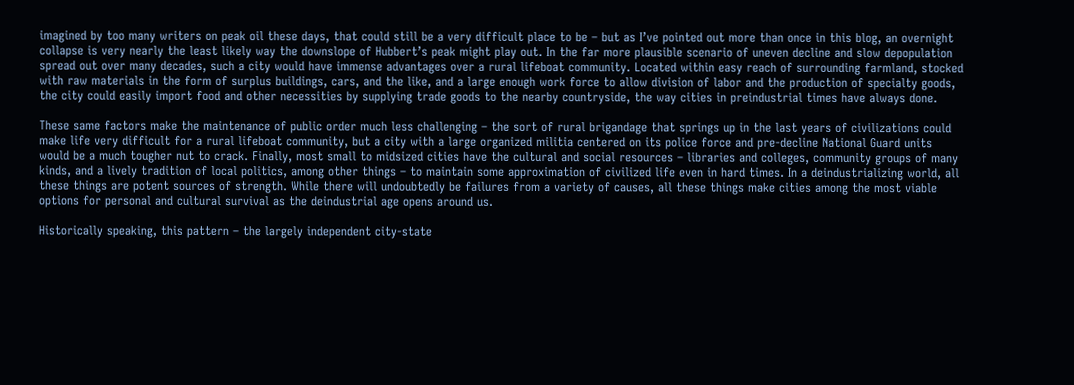imagined by too many writers on peak oil these days, that could still be a very difficult place to be – but as I’ve pointed out more than once in this blog, an overnight collapse is very nearly the least likely way the downslope of Hubbert’s peak might play out. In the far more plausible scenario of uneven decline and slow depopulation spread out over many decades, such a city would have immense advantages over a rural lifeboat community. Located within easy reach of surrounding farmland, stocked with raw materials in the form of surplus buildings, cars, and the like, and a large enough work force to allow division of labor and the production of specialty goods, the city could easily import food and other necessities by supplying trade goods to the nearby countryside, the way cities in preindustrial times have always done.

These same factors make the maintenance of public order much less challenging – the sort of rural brigandage that springs up in the last years of civilizations could make life very difficult for a rural lifeboat community, but a city with a large organized militia centered on its police force and pre-decline National Guard units would be a much tougher nut to crack. Finally, most small to midsized cities have the cultural and social resources – libraries and colleges, community groups of many kinds, and a lively tradition of local politics, among other things – to maintain some approximation of civilized life even in hard times. In a deindustrializing world, all these things are potent sources of strength. While there will undoubtedly be failures from a variety of causes, all these things make cities among the most viable options for personal and cultural survival as the deindustrial age opens around us.

Historically speaking, this pattern – the largely independent city-state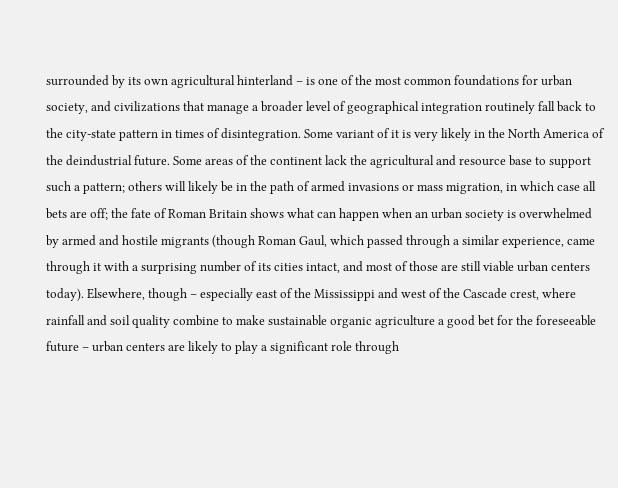surrounded by its own agricultural hinterland – is one of the most common foundations for urban society, and civilizations that manage a broader level of geographical integration routinely fall back to the city-state pattern in times of disintegration. Some variant of it is very likely in the North America of the deindustrial future. Some areas of the continent lack the agricultural and resource base to support such a pattern; others will likely be in the path of armed invasions or mass migration, in which case all bets are off; the fate of Roman Britain shows what can happen when an urban society is overwhelmed by armed and hostile migrants (though Roman Gaul, which passed through a similar experience, came through it with a surprising number of its cities intact, and most of those are still viable urban centers today). Elsewhere, though – especially east of the Mississippi and west of the Cascade crest, where rainfall and soil quality combine to make sustainable organic agriculture a good bet for the foreseeable future – urban centers are likely to play a significant role through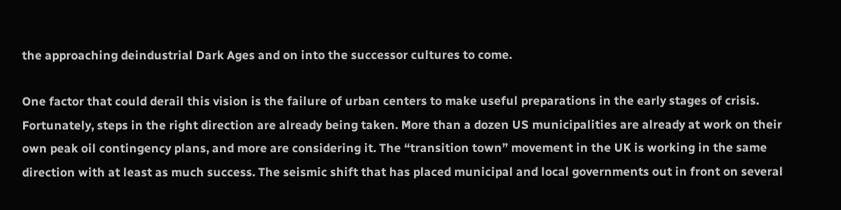the approaching deindustrial Dark Ages and on into the successor cultures to come.

One factor that could derail this vision is the failure of urban centers to make useful preparations in the early stages of crisis. Fortunately, steps in the right direction are already being taken. More than a dozen US municipalities are already at work on their own peak oil contingency plans, and more are considering it. The “transition town” movement in the UK is working in the same direction with at least as much success. The seismic shift that has placed municipal and local governments out in front on several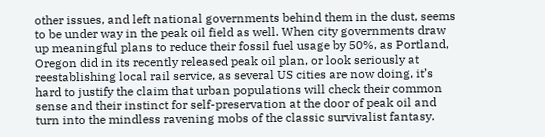other issues, and left national governments behind them in the dust, seems to be under way in the peak oil field as well. When city governments draw up meaningful plans to reduce their fossil fuel usage by 50%, as Portland, Oregon did in its recently released peak oil plan, or look seriously at reestablishing local rail service, as several US cities are now doing, it’s hard to justify the claim that urban populations will check their common sense and their instinct for self-preservation at the door of peak oil and turn into the mindless ravening mobs of the classic survivalist fantasy.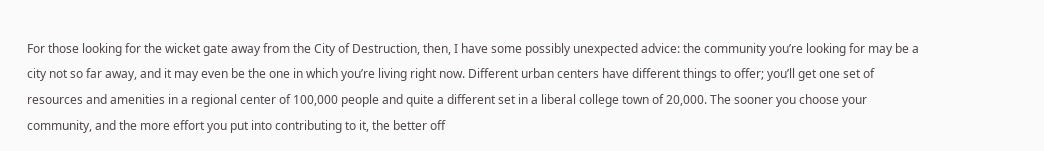For those looking for the wicket gate away from the City of Destruction, then, I have some possibly unexpected advice: the community you’re looking for may be a city not so far away, and it may even be the one in which you’re living right now. Different urban centers have different things to offer; you’ll get one set of resources and amenities in a regional center of 100,000 people and quite a different set in a liberal college town of 20,000. The sooner you choose your community, and the more effort you put into contributing to it, the better off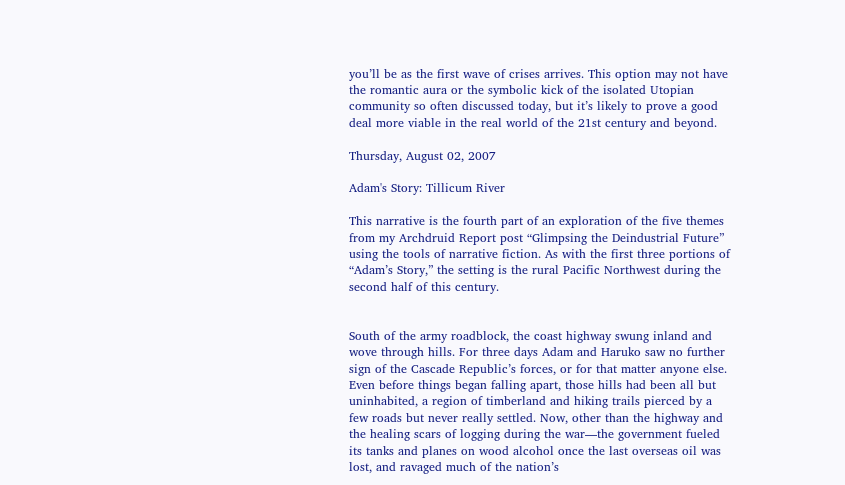you’ll be as the first wave of crises arrives. This option may not have the romantic aura or the symbolic kick of the isolated Utopian community so often discussed today, but it’s likely to prove a good deal more viable in the real world of the 21st century and beyond.

Thursday, August 02, 2007

Adam's Story: Tillicum River

This narrative is the fourth part of an exploration of the five themes from my Archdruid Report post “Glimpsing the Deindustrial Future” using the tools of narrative fiction. As with the first three portions of “Adam’s Story,” the setting is the rural Pacific Northwest during the second half of this century.


South of the army roadblock, the coast highway swung inland and wove through hills. For three days Adam and Haruko saw no further sign of the Cascade Republic’s forces, or for that matter anyone else. Even before things began falling apart, those hills had been all but uninhabited, a region of timberland and hiking trails pierced by a few roads but never really settled. Now, other than the highway and the healing scars of logging during the war—the government fueled its tanks and planes on wood alcohol once the last overseas oil was lost, and ravaged much of the nation’s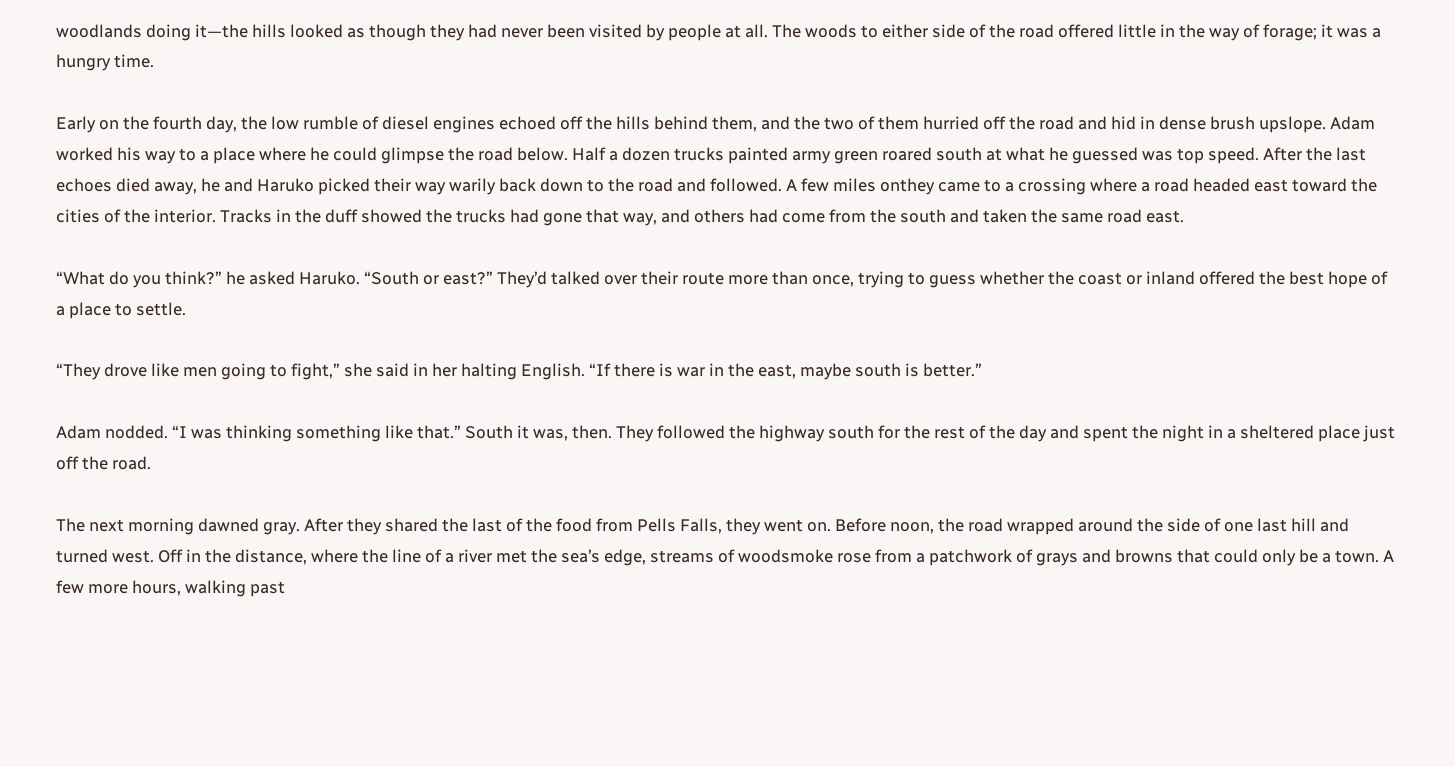woodlands doing it—the hills looked as though they had never been visited by people at all. The woods to either side of the road offered little in the way of forage; it was a hungry time.

Early on the fourth day, the low rumble of diesel engines echoed off the hills behind them, and the two of them hurried off the road and hid in dense brush upslope. Adam worked his way to a place where he could glimpse the road below. Half a dozen trucks painted army green roared south at what he guessed was top speed. After the last echoes died away, he and Haruko picked their way warily back down to the road and followed. A few miles onthey came to a crossing where a road headed east toward the cities of the interior. Tracks in the duff showed the trucks had gone that way, and others had come from the south and taken the same road east.

“What do you think?” he asked Haruko. “South or east?” They’d talked over their route more than once, trying to guess whether the coast or inland offered the best hope of a place to settle.

“They drove like men going to fight,” she said in her halting English. “If there is war in the east, maybe south is better.”

Adam nodded. “I was thinking something like that.” South it was, then. They followed the highway south for the rest of the day and spent the night in a sheltered place just off the road.

The next morning dawned gray. After they shared the last of the food from Pells Falls, they went on. Before noon, the road wrapped around the side of one last hill and turned west. Off in the distance, where the line of a river met the sea’s edge, streams of woodsmoke rose from a patchwork of grays and browns that could only be a town. A few more hours, walking past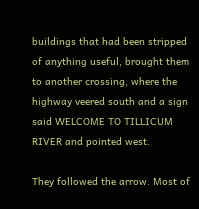buildings that had been stripped of anything useful, brought them to another crossing, where the highway veered south and a sign said WELCOME TO TILLICUM RIVER and pointed west.

They followed the arrow. Most of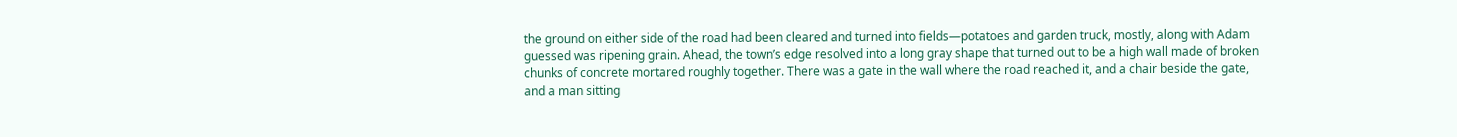the ground on either side of the road had been cleared and turned into fields—potatoes and garden truck, mostly, along with Adam guessed was ripening grain. Ahead, the town’s edge resolved into a long gray shape that turned out to be a high wall made of broken chunks of concrete mortared roughly together. There was a gate in the wall where the road reached it, and a chair beside the gate, and a man sitting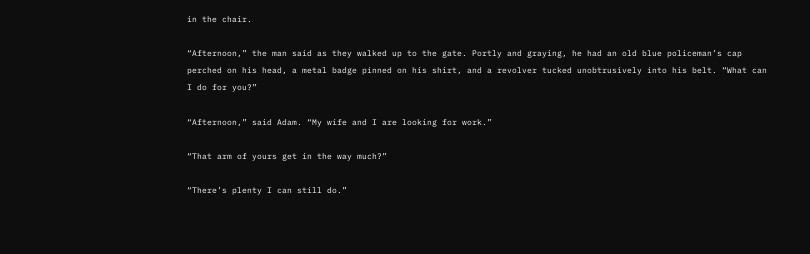in the chair.

“Afternoon,” the man said as they walked up to the gate. Portly and graying, he had an old blue policeman’s cap perched on his head, a metal badge pinned on his shirt, and a revolver tucked unobtrusively into his belt. “What can I do for you?”

“Afternoon,” said Adam. “My wife and I are looking for work.”

“That arm of yours get in the way much?”

“There’s plenty I can still do.”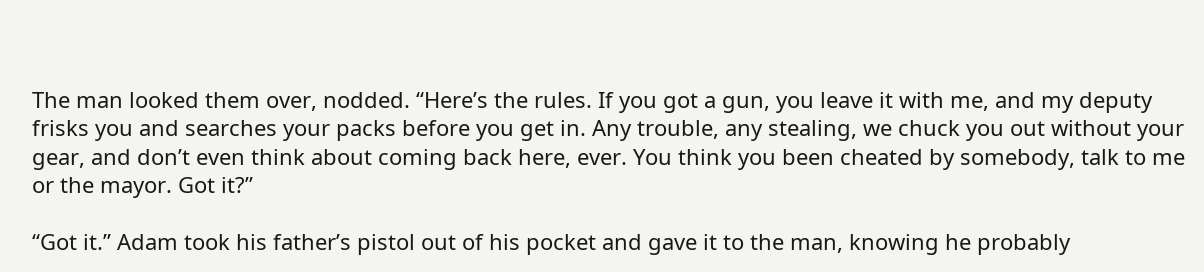The man looked them over, nodded. “Here’s the rules. If you got a gun, you leave it with me, and my deputy frisks you and searches your packs before you get in. Any trouble, any stealing, we chuck you out without your gear, and don’t even think about coming back here, ever. You think you been cheated by somebody, talk to me or the mayor. Got it?”

“Got it.” Adam took his father’s pistol out of his pocket and gave it to the man, knowing he probably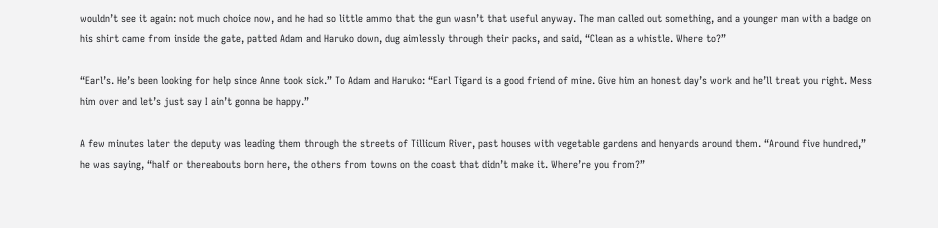wouldn’t see it again: not much choice now, and he had so little ammo that the gun wasn’t that useful anyway. The man called out something, and a younger man with a badge on his shirt came from inside the gate, patted Adam and Haruko down, dug aimlessly through their packs, and said, “Clean as a whistle. Where to?”

“Earl’s. He’s been looking for help since Anne took sick.” To Adam and Haruko: “Earl Tigard is a good friend of mine. Give him an honest day’s work and he’ll treat you right. Mess him over and let’s just say I ain’t gonna be happy.”

A few minutes later the deputy was leading them through the streets of Tillicum River, past houses with vegetable gardens and henyards around them. “Around five hundred,” he was saying, “half or thereabouts born here, the others from towns on the coast that didn’t make it. Where’re you from?”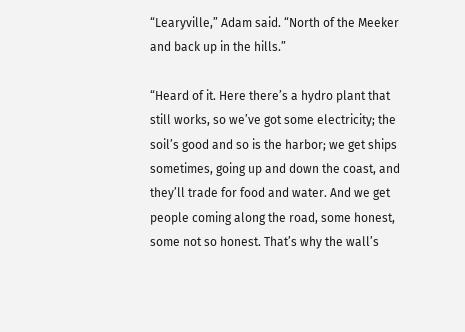“Learyville,” Adam said. “North of the Meeker and back up in the hills.”

“Heard of it. Here there’s a hydro plant that still works, so we’ve got some electricity; the soil’s good and so is the harbor; we get ships sometimes, going up and down the coast, and they’ll trade for food and water. And we get people coming along the road, some honest, some not so honest. That’s why the wall’s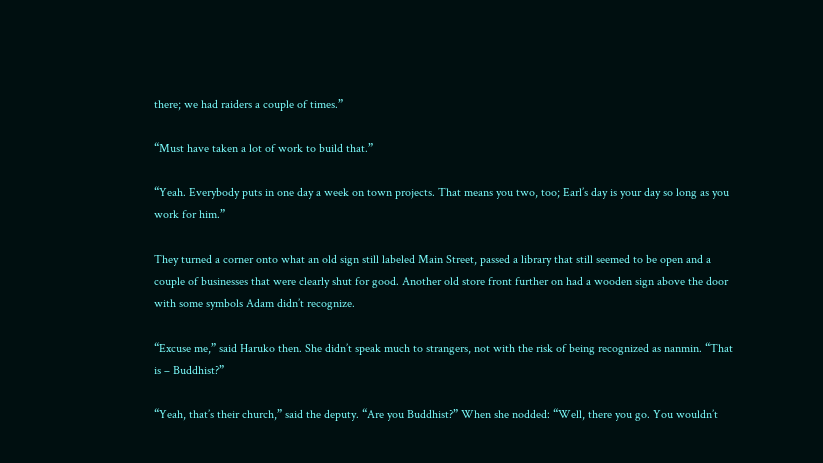there; we had raiders a couple of times.”

“Must have taken a lot of work to build that.”

“Yeah. Everybody puts in one day a week on town projects. That means you two, too; Earl’s day is your day so long as you work for him.”

They turned a corner onto what an old sign still labeled Main Street, passed a library that still seemed to be open and a couple of businesses that were clearly shut for good. Another old store front further on had a wooden sign above the door with some symbols Adam didn’t recognize.

“Excuse me,” said Haruko then. She didn’t speak much to strangers, not with the risk of being recognized as nanmin. “That is – Buddhist?”

“Yeah, that’s their church,” said the deputy. “Are you Buddhist?” When she nodded: “Well, there you go. You wouldn’t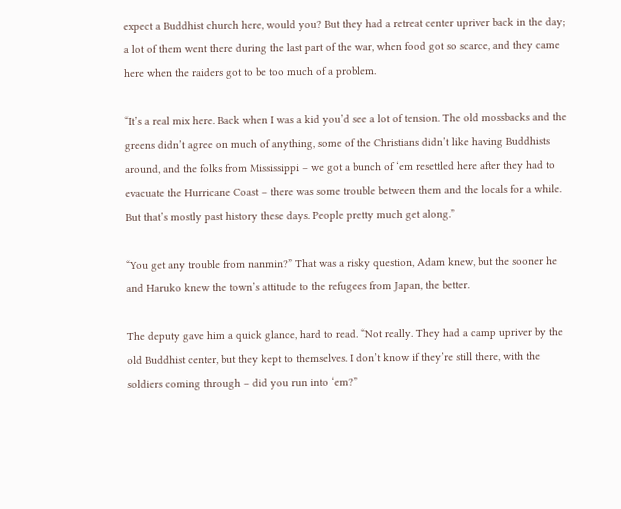expect a Buddhist church here, would you? But they had a retreat center upriver back in the day; a lot of them went there during the last part of the war, when food got so scarce, and they came here when the raiders got to be too much of a problem.

“It’s a real mix here. Back when I was a kid you’d see a lot of tension. The old mossbacks and the greens didn’t agree on much of anything, some of the Christians didn’t like having Buddhists around, and the folks from Mississippi – we got a bunch of ‘em resettled here after they had to evacuate the Hurricane Coast – there was some trouble between them and the locals for a while. But that’s mostly past history these days. People pretty much get along.”

“You get any trouble from nanmin?” That was a risky question, Adam knew, but the sooner he and Haruko knew the town’s attitude to the refugees from Japan, the better.

The deputy gave him a quick glance, hard to read. “Not really. They had a camp upriver by the old Buddhist center, but they kept to themselves. I don’t know if they’re still there, with the soldiers coming through – did you run into ‘em?”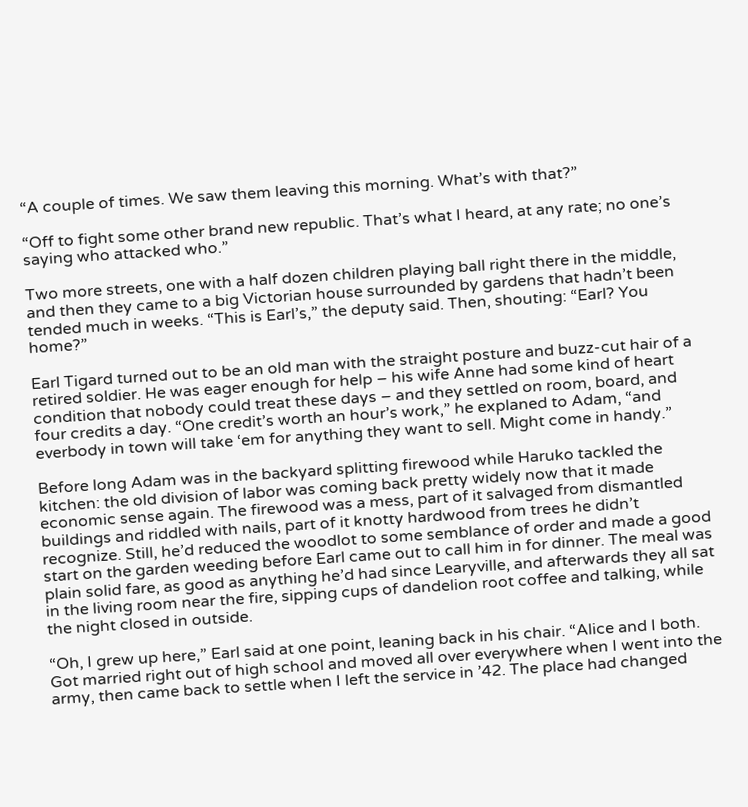“A couple of times. We saw them leaving this morning. What’s with that?”

“Off to fight some other brand new republic. That’s what I heard, at any rate; no one’s saying who attacked who.”

Two more streets, one with a half dozen children playing ball right there in the middle, and then they came to a big Victorian house surrounded by gardens that hadn’t been tended much in weeks. “This is Earl’s,” the deputy said. Then, shouting: “Earl? You home?”

Earl Tigard turned out to be an old man with the straight posture and buzz-cut hair of a retired soldier. He was eager enough for help – his wife Anne had some kind of heart condition that nobody could treat these days – and they settled on room, board, and four credits a day. “One credit’s worth an hour’s work,” he explaned to Adam, “and everbody in town will take ‘em for anything they want to sell. Might come in handy.”

Before long Adam was in the backyard splitting firewood while Haruko tackled the kitchen: the old division of labor was coming back pretty widely now that it made economic sense again. The firewood was a mess, part of it salvaged from dismantled buildings and riddled with nails, part of it knotty hardwood from trees he didn’t recognize. Still, he’d reduced the woodlot to some semblance of order and made a good start on the garden weeding before Earl came out to call him in for dinner. The meal was plain solid fare, as good as anything he’d had since Learyville, and afterwards they all sat in the living room near the fire, sipping cups of dandelion root coffee and talking, while the night closed in outside.

“Oh, I grew up here,” Earl said at one point, leaning back in his chair. “Alice and I both. Got married right out of high school and moved all over everywhere when I went into the army, then came back to settle when I left the service in ’42. The place had changed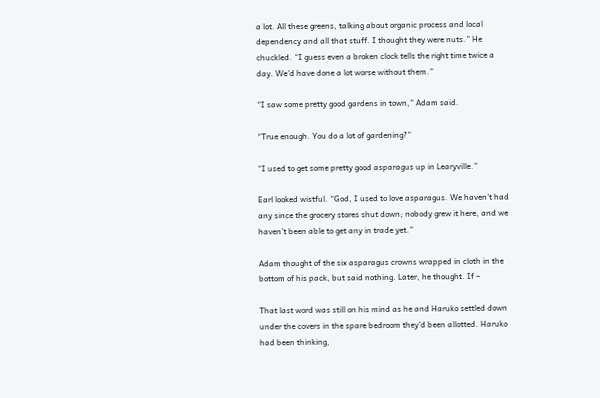a lot. All these greens, talking about organic process and local dependency and all that stuff. I thought they were nuts.” He chuckled. “I guess even a broken clock tells the right time twice a day. We’d have done a lot worse without them.”

“I saw some pretty good gardens in town,” Adam said.

“True enough. You do a lot of gardening?”

“I used to get some pretty good asparagus up in Learyville.”

Earl looked wistful. “God, I used to love asparagus. We haven’t had any since the grocery stores shut down; nobody grew it here, and we haven’t been able to get any in trade yet.”

Adam thought of the six asparagus crowns wrapped in cloth in the bottom of his pack, but said nothing. Later, he thought. If –

That last word was still on his mind as he and Haruko settled down under the covers in the spare bedroom they’d been allotted. Haruko had been thinking,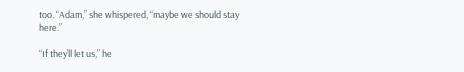too. “Adam,” she whispered, “maybe we should stay here.”

“If they’ll let us,” he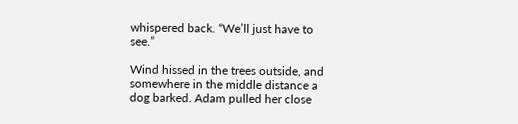whispered back. “We’ll just have to see.”

Wind hissed in the trees outside, and somewhere in the middle distance a dog barked. Adam pulled her close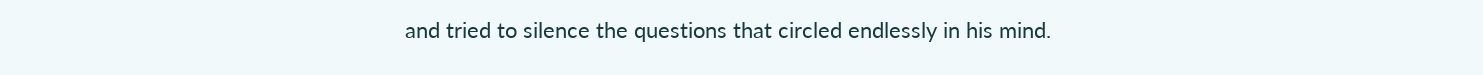and tried to silence the questions that circled endlessly in his mind.